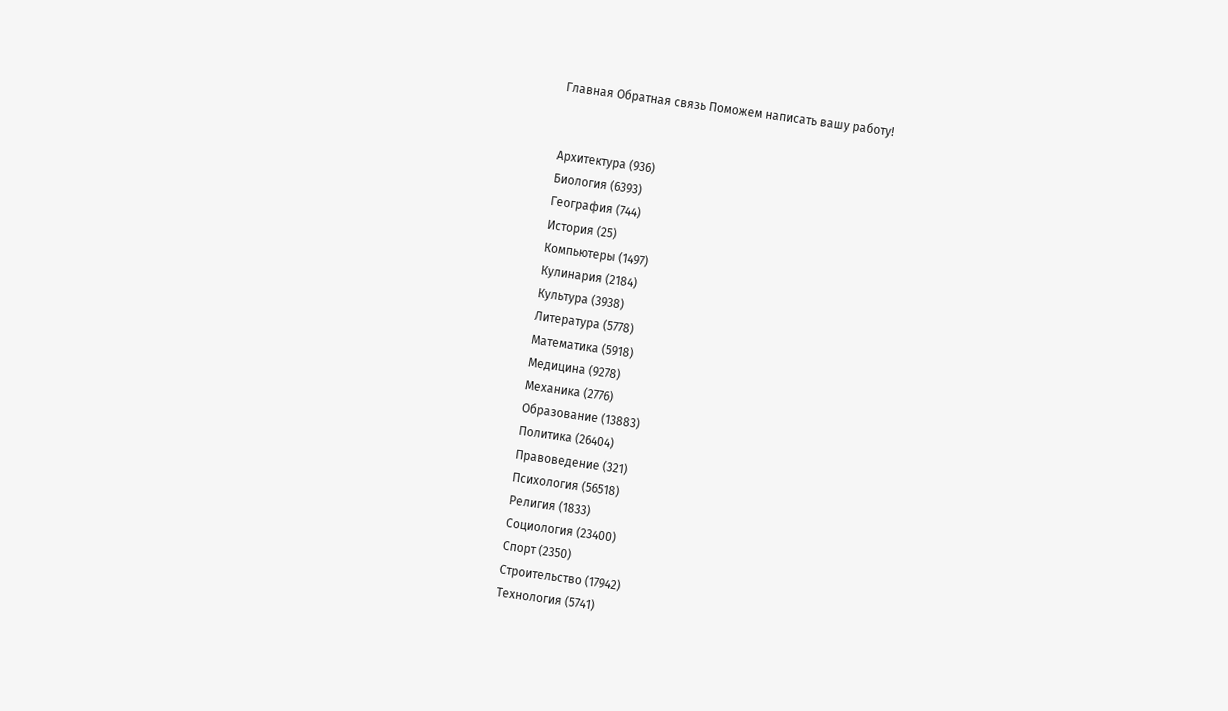Главная Обратная связь Поможем написать вашу работу!


Архитектура (936)
Биология (6393)
География (744)
История (25)
Компьютеры (1497)
Кулинария (2184)
Культура (3938)
Литература (5778)
Математика (5918)
Медицина (9278)
Механика (2776)
Образование (13883)
Политика (26404)
Правоведение (321)
Психология (56518)
Религия (1833)
Социология (23400)
Спорт (2350)
Строительство (17942)
Технология (5741)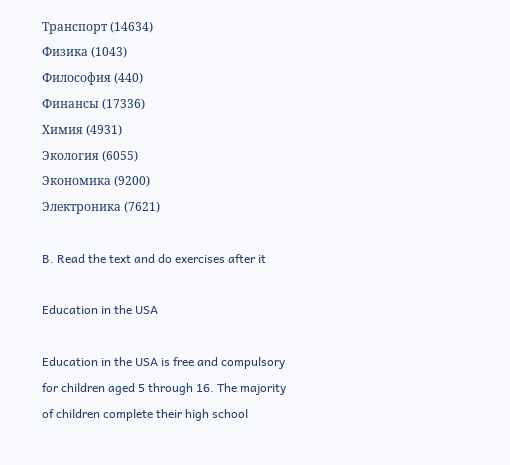Транспорт (14634)
Физика (1043)
Философия (440)
Финансы (17336)
Химия (4931)
Экология (6055)
Экономика (9200)
Электроника (7621)

B. Read the text and do exercises after it

Education in the USA

Education in the USA is free and compulsory for children aged 5 through 16. The majority of children complete their high school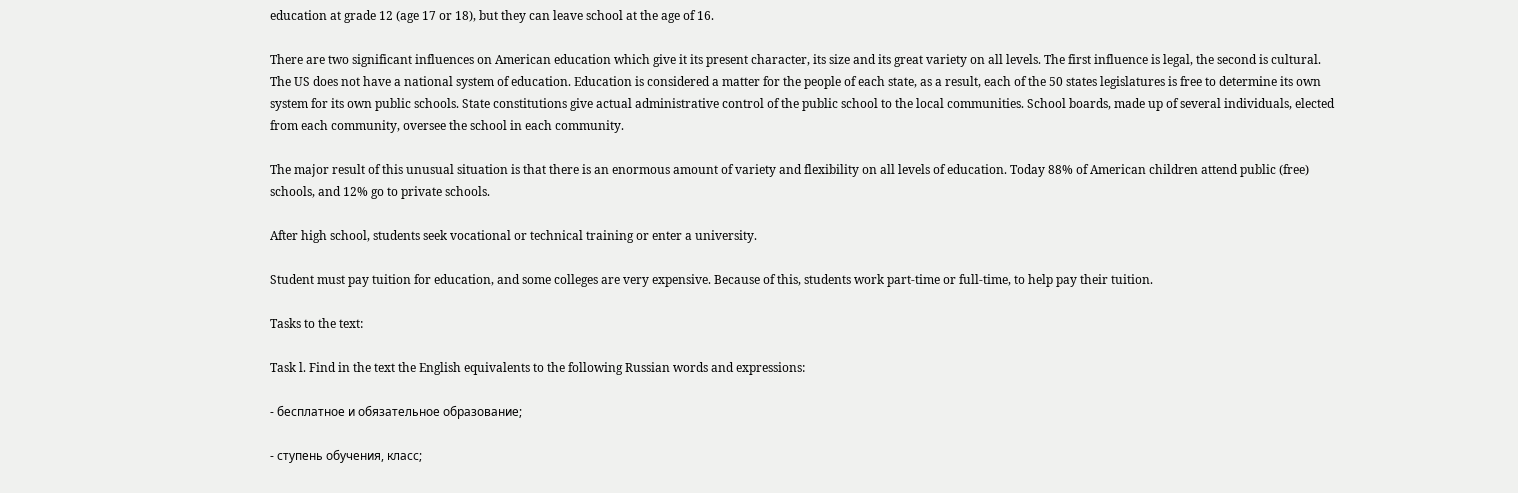education at grade 12 (age 17 or 18), but they can leave school at the age of 16.

There are two significant influences on American education which give it its present character, its size and its great variety on all levels. The first influence is legal, the second is cultural. The US does not have a national system of education. Education is considered a matter for the people of each state, as a result, each of the 50 states legislatures is free to determine its own system for its own public schools. State constitutions give actual administrative control of the public school to the local communities. School boards, made up of several individuals, elected from each community, oversee the school in each community.

The major result of this unusual situation is that there is an enormous amount of variety and flexibility on all levels of education. Today 88% of American children attend public (free) schools, and 12% go to private schools.

After high school, students seek vocational or technical training or enter a university.

Student must pay tuition for education, and some colleges are very expensive. Because of this, students work part-time or full-time, to help pay their tuition.

Tasks to the text:

Task l. Find in the text the English equivalents to the following Russian words and expressions:

- бесплатное и обязательное образование;

- ступень обучения, класс;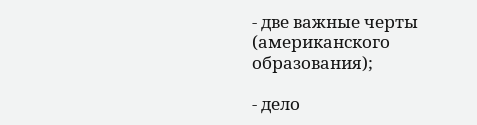- две важные черты (американского образования);

- дело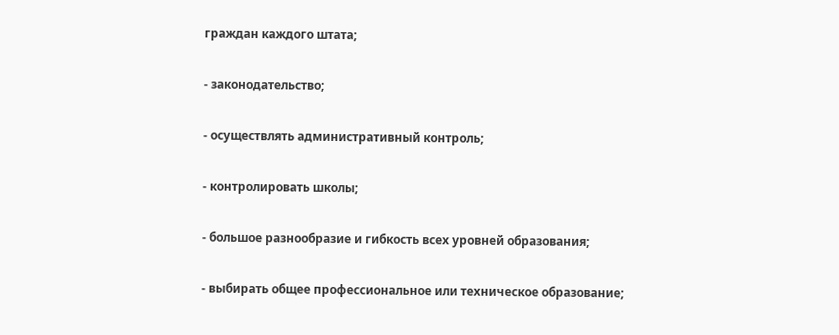граждан каждого штата;

- законодательство;

- осуществлять административный контроль;

- контролировать школы;

- большое разнообразие и гибкость всех уровней образования;

- выбирать общее профессиональное или техническое образование;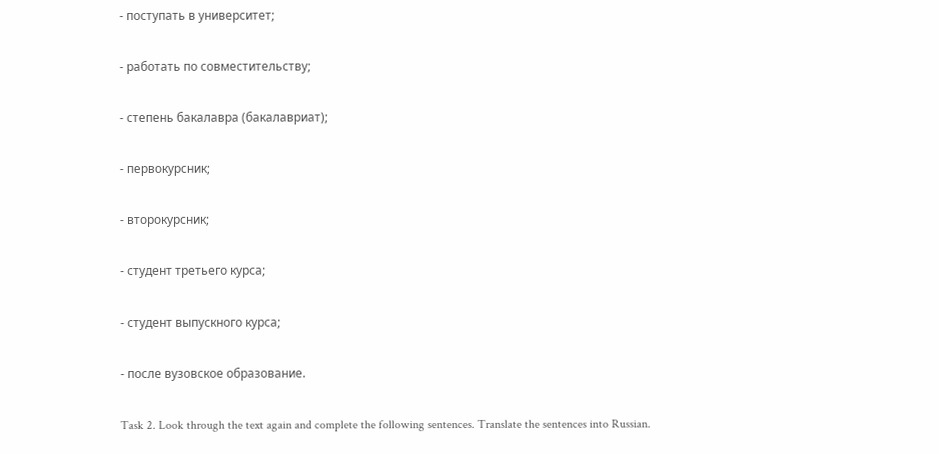- поступать в университет;

- работать по совместительству;

- степень бакалавра (бакалавриат);

- первокурсник;

- второкурсник;

- студент третьего курса;

- студент выпускного курса;

- после вузовское образование.

Task 2. Look through the text again and complete the following sentences. Translate the sentences into Russian.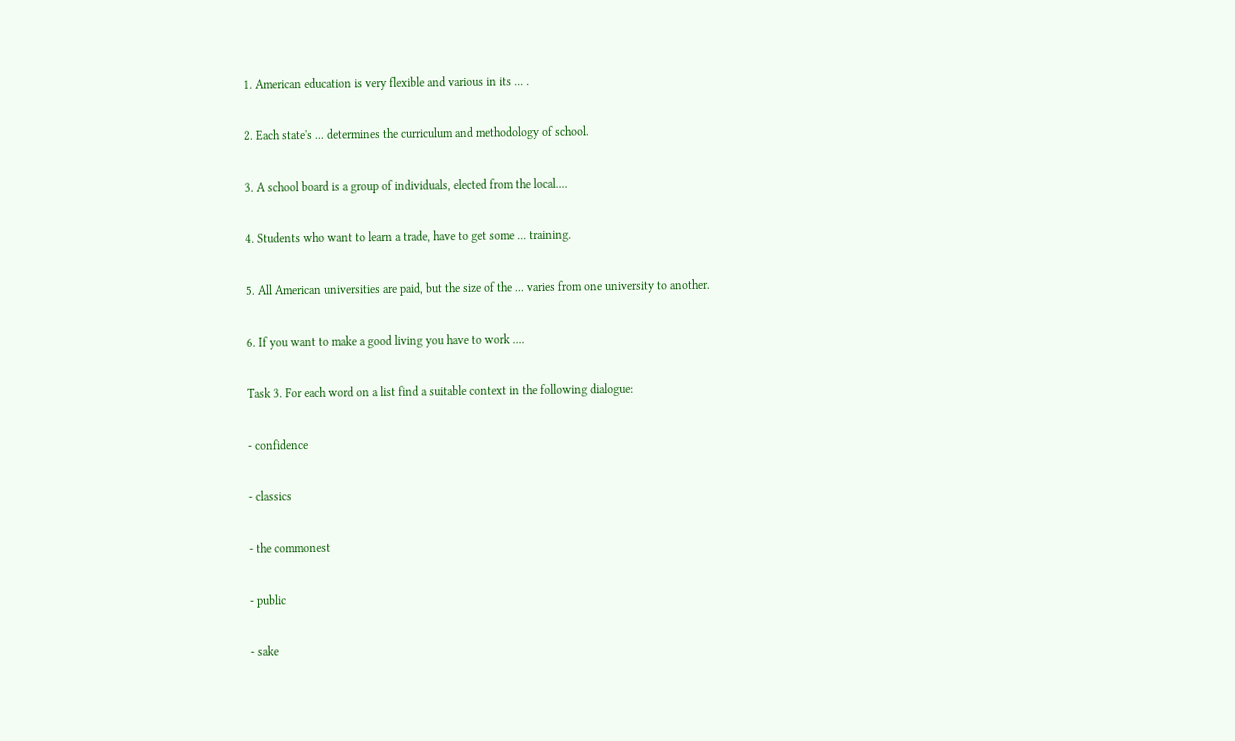1. American education is very flexible and various in its ... .

2. Each state's ... determines the curriculum and methodology of school.

3. A school board is a group of individuals, elected from the local....

4. Students who want to learn a trade, have to get some ... training.

5. All American universities are paid, but the size of the ... varies from one university to another.

6. If you want to make a good living you have to work ....

Task 3. For each word on a list find a suitable context in the following dialogue:

- confidence

- classics

- the commonest

- public

- sake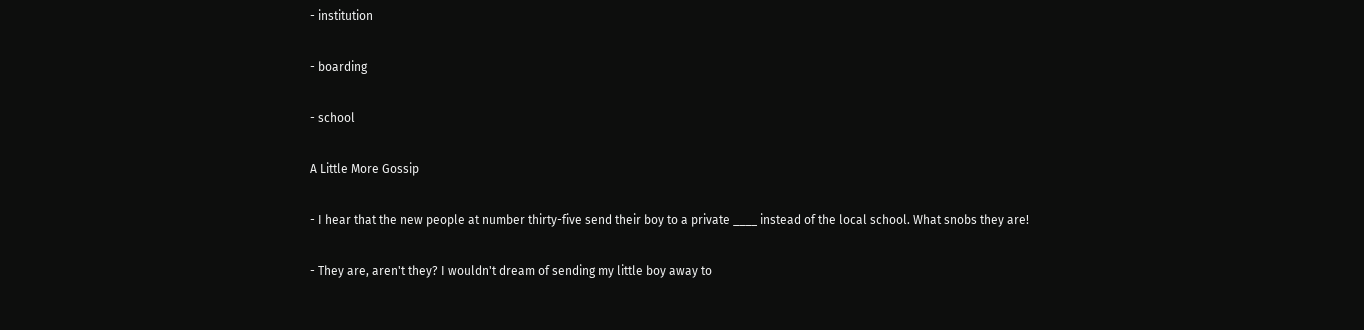- institution

- boarding

- school

A Little More Gossip

- I hear that the new people at number thirty-five send their boy to a private ____ instead of the local school. What snobs they are!

- They are, aren't they? I wouldn't dream of sending my little boy away to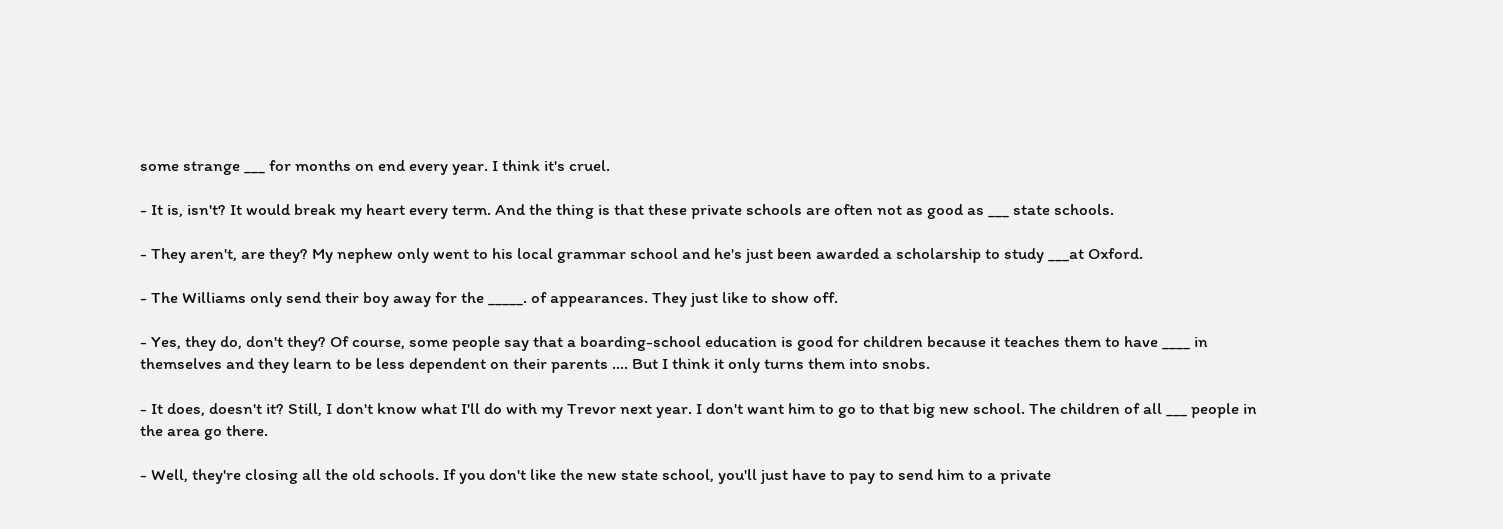some strange ___ for months on end every year. I think it's cruel.

- It is, isn't? It would break my heart every term. And the thing is that these private schools are often not as good as ___ state schools.

- They aren't, are they? My nephew only went to his local grammar school and he's just been awarded a scholarship to study ___at Oxford.

- The Williams only send their boy away for the _____. of appearances. They just like to show off.

- Yes, they do, don't they? Of course, some people say that a boarding-school education is good for children because it teaches them to have ____ in themselves and they learn to be less dependent on their parents .... But I think it only turns them into snobs.

- It does, doesn't it? Still, I don't know what I'll do with my Trevor next year. I don't want him to go to that big new school. The children of all ___ people in the area go there.

- Well, they're closing all the old schools. If you don't like the new state school, you'll just have to pay to send him to a private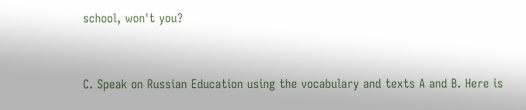school, won't you?


C. Speak on Russian Education using the vocabulary and texts A and B. Here is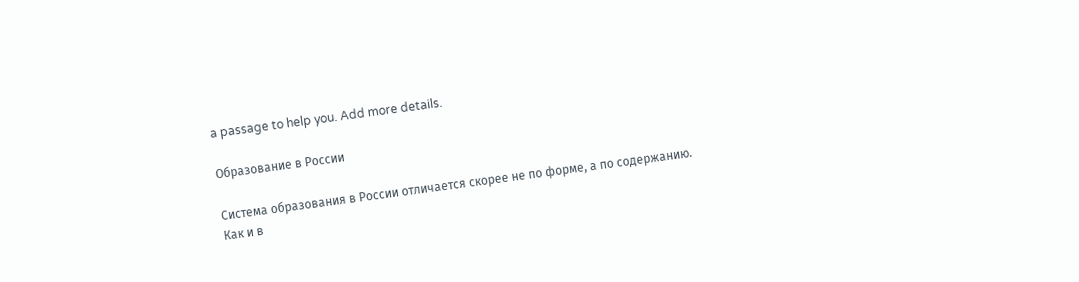a passage to help you. Add more details.

Образование в России

Система образования в России отличается скорее не по форме, а по содержанию. Как и в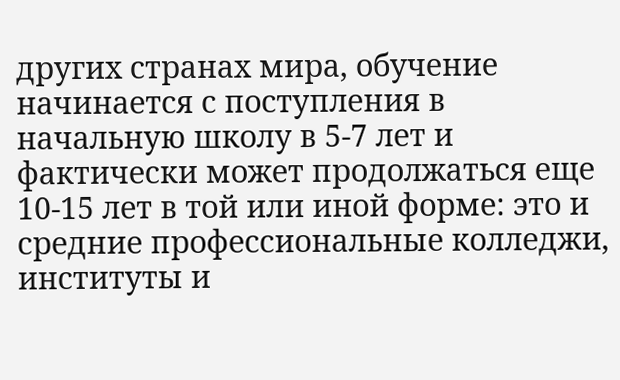других странах мира, обучение начинается с поступления в начальную школу в 5-7 лет и фактически может продолжаться еще 10-15 лет в той или иной форме: это и средние профессиональные колледжи, институты и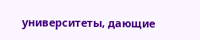университеты, дающие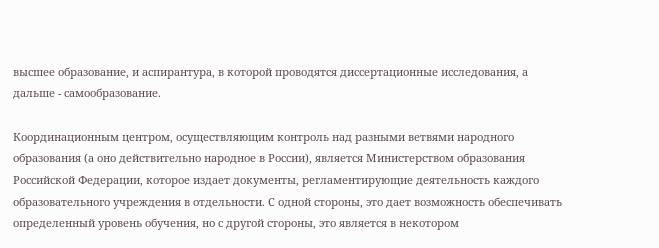высшее образование, и аспирантура, в которой проводятся диссертационные исследования, а дальше - самообразование.

Координационным центром, осуществляющим контроль над разными ветвями народного образования (а оно действительно народное в России), является Министерством образования Российской Федерации, которое издает документы, регламентирующие деятельность каждого образовательного учреждения в отдельности. С одной стороны, это дает возможность обеспечивать определенный уровень обучения, но с другой стороны, это является в некотором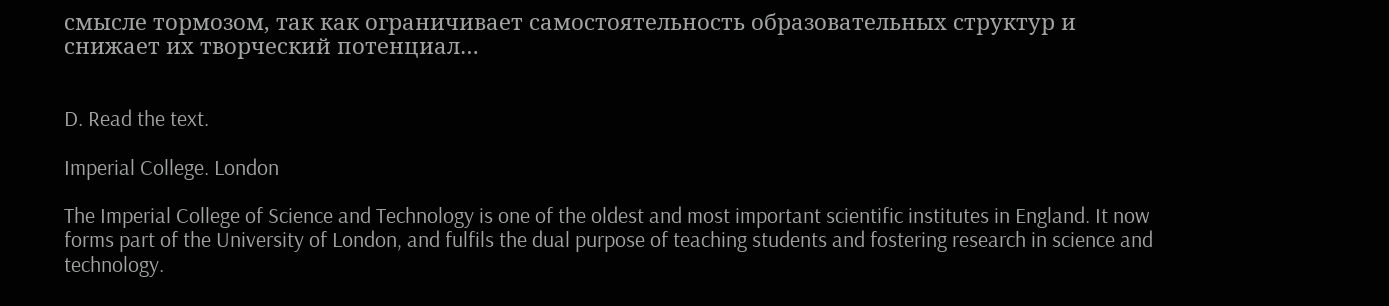смысле тормозом, так как ограничивает самостоятельность образовательных структур и снижает их творческий потенциал…


D. Read the text.

Imperial College. London

The Imperial College of Science and Technology is one of the oldest and most important scientific institutes in England. It now forms part of the University of London, and fulfils the dual purpose of teaching students and fostering research in science and technology.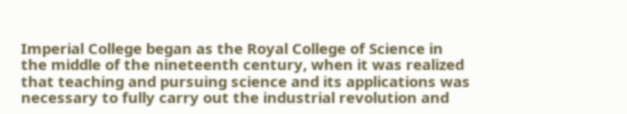Imperial College began as the Royal College of Science in the middle of the nineteenth century, when it was realized that teaching and pursuing science and its applications was necessary to fully carry out the industrial revolution and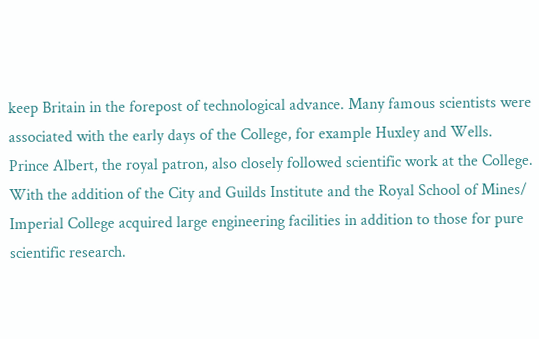keep Britain in the forepost of technological advance. Many famous scientists were associated with the early days of the College, for example Huxley and Wells. Prince Albert, the royal patron, also closely followed scientific work at the College. With the addition of the City and Guilds Institute and the Royal School of Mines/ Imperial College acquired large engineering facilities in addition to those for pure scientific research.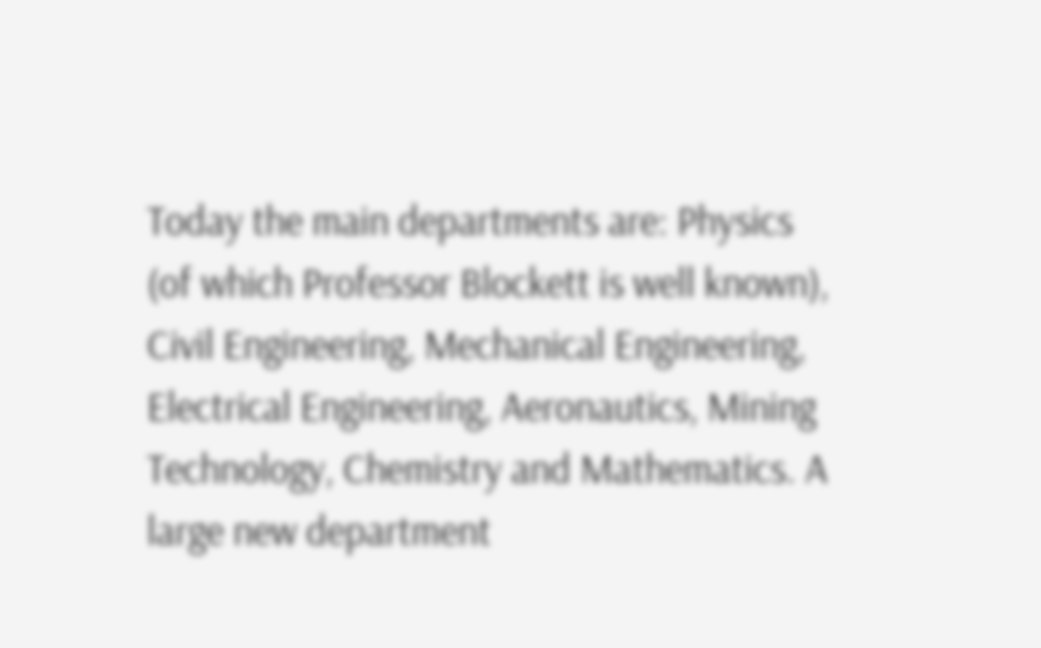Today the main departments are: Physics (of which Professor Blockett is well known), Civil Engineering, Mechanical Engineering, Electrical Engineering, Aeronautics, Mining Technology, Chemistry and Mathematics. A large new department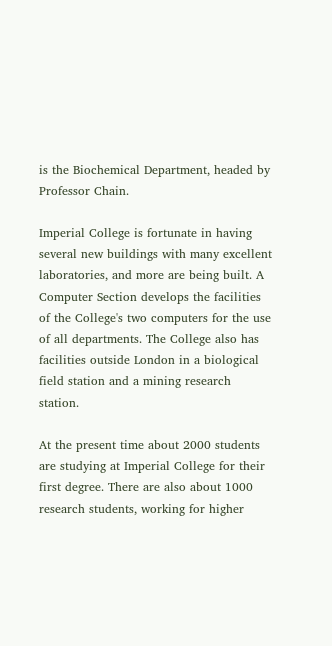is the Biochemical Department, headed by Professor Chain.

Imperial College is fortunate in having several new buildings with many excellent laboratories, and more are being built. A Computer Section develops the facilities of the College's two computers for the use of all departments. The College also has facilities outside London in a biological field station and a mining research station.

At the present time about 2000 students are studying at Imperial College for their first degree. There are also about 1000 research students, working for higher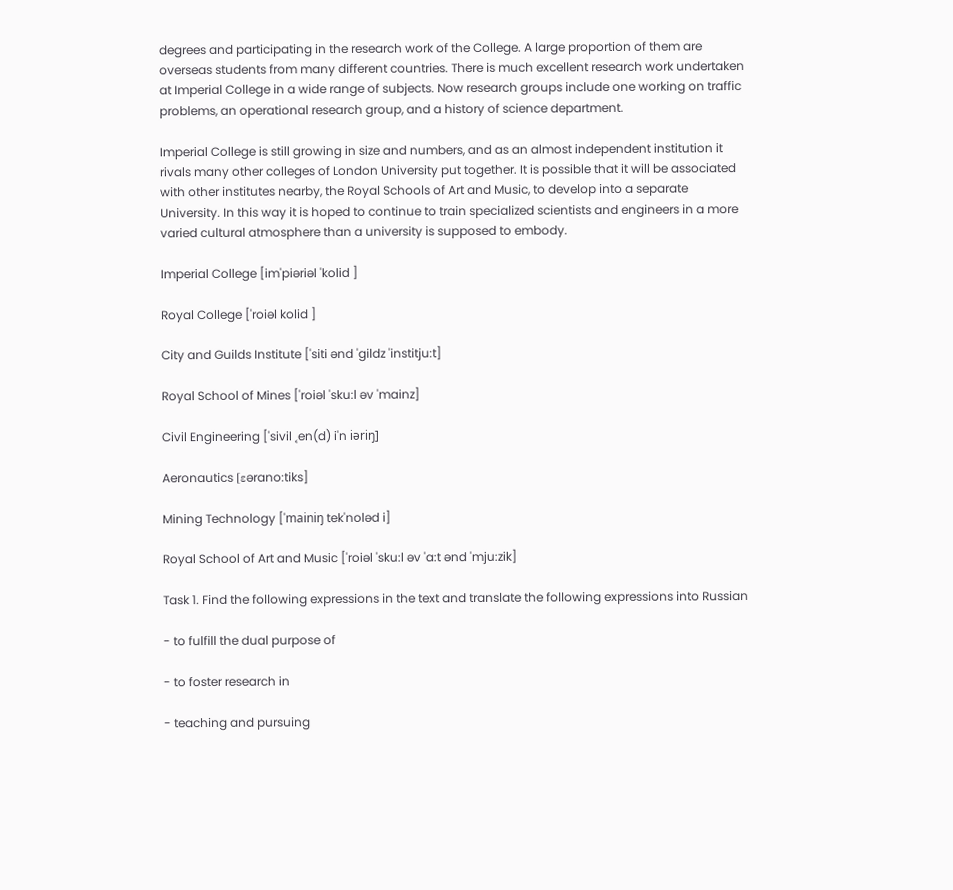degrees and participating in the research work of the College. A large proportion of them are overseas students from many different countries. There is much excellent research work undertaken at Imperial College in a wide range of subjects. Now research groups include one working on traffic problems, an operational research group, and a history of science department.

Imperial College is still growing in size and numbers, and as an almost independent institution it rivals many other colleges of London University put together. It is possible that it will be associated with other institutes nearby, the Royal Schools of Art and Music, to develop into a separate University. In this way it is hoped to continue to train specialized scientists and engineers in a more varied cultural atmosphere than a university is supposed to embody.

Imperial College [im'piəriəl 'kolid ]

Royal College ['roiəl kolid ]

City and Guilds Institute ['siti ənd 'gildz 'institju:t]

Royal School of Mines ['roiəl 'sku:l əv 'mainz]

Civil Engineering ['sivil ˛en(d) i'n iəriŋ]

Aeronautics [εərano:tiks]

Mining Technology ['mainiŋ tek'noləd i]

Royal School of Art and Music ['roiəl 'sku:l əv 'a:t ənd 'mju:zik]

Task 1. Find the following expressions in the text and translate the following expressions into Russian

- to fulfill the dual purpose of

- to foster research in

- teaching and pursuing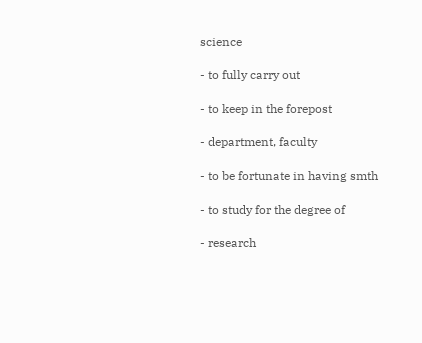science

- to fully carry out

- to keep in the forepost

- department, faculty

- to be fortunate in having smth

- to study for the degree of

- research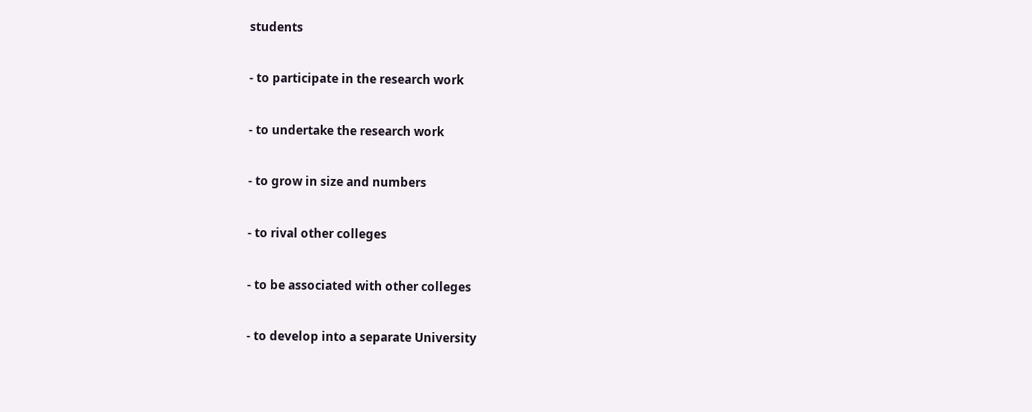students

- to participate in the research work

- to undertake the research work

- to grow in size and numbers

- to rival other colleges

- to be associated with other colleges

- to develop into a separate University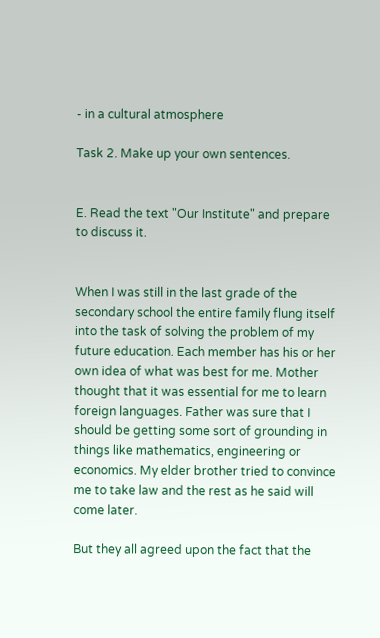- in a cultural atmosphere

Task 2. Make up your own sentences.


E. Read the text "Our Institute" and prepare to discuss it.


When I was still in the last grade of the secondary school the entire family flung itself into the task of solving the problem of my future education. Each member has his or her own idea of what was best for me. Mother thought that it was essential for me to learn foreign languages. Father was sure that I should be getting some sort of grounding in things like mathematics, engineering or economics. My elder brother tried to convince me to take law and the rest as he said will come later.

But they all agreed upon the fact that the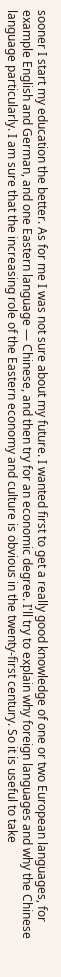sooner I start my education the better. As for me I was not sure about my future. I wanted first to get a really good knowledge of one or two European languages, for example English and German, and one Eastern language — Chinese, and then try for an economic degree. I'll try to explain why foreign languages and why the Chinese language particularly. I am sure that the increasing role of the Eastern economy and culture is obvious in the twenty-first century. So it is useful to take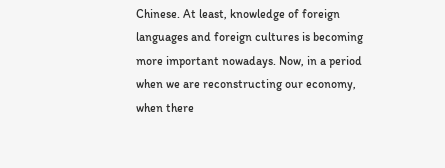Chinese. At least, knowledge of foreign languages and foreign cultures is becoming more important nowadays. Now, in a period when we are reconstructing our economy, when there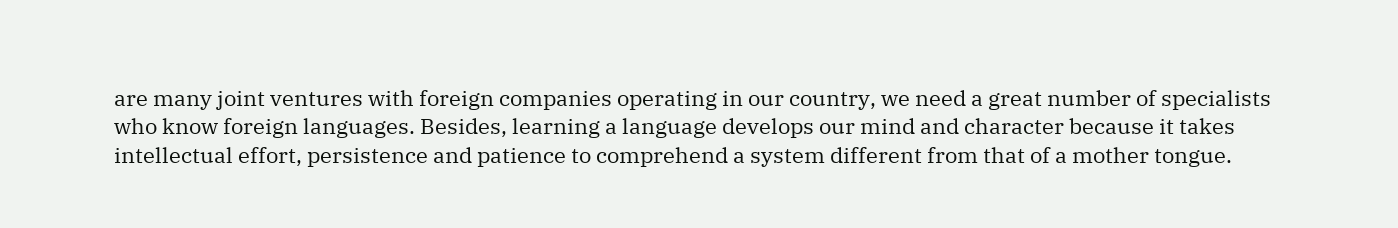are many joint ventures with foreign companies operating in our country, we need a great number of specialists who know foreign languages. Besides, learning a language develops our mind and character because it takes intellectual effort, persistence and patience to comprehend a system different from that of a mother tongue.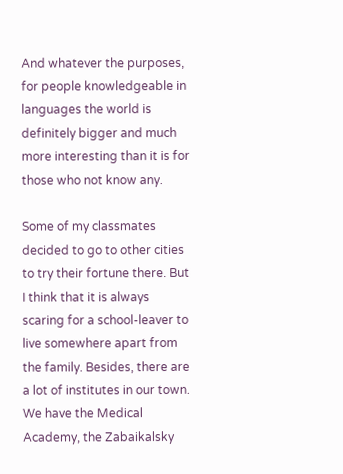And whatever the purposes, for people knowledgeable in languages the world is definitely bigger and much more interesting than it is for those who not know any.

Some of my classmates decided to go to other cities to try their fortune there. But I think that it is always scaring for a school-leaver to live somewhere apart from the family. Besides, there are a lot of institutes in our town. We have the Medical Academy, the Zabaikalsky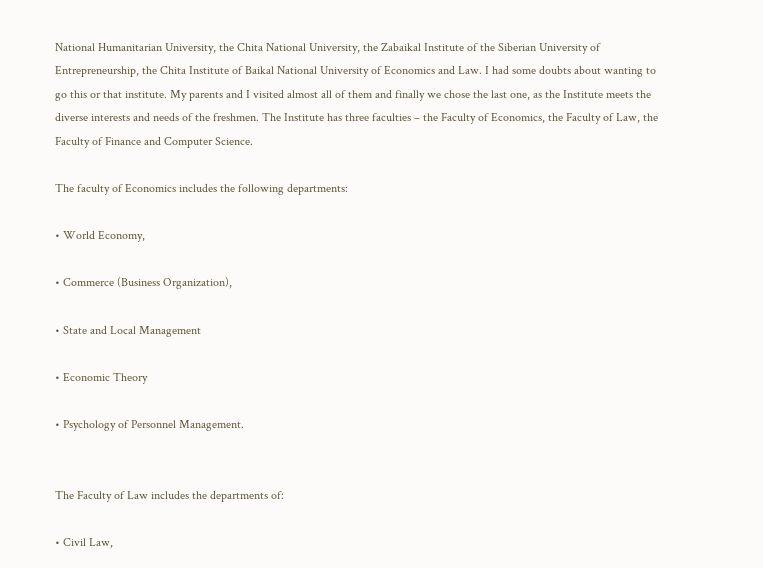National Humanitarian University, the Chita National University, the Zabaikal Institute of the Siberian University of Entrepreneurship, the Chita Institute of Baikal National University of Economics and Law. I had some doubts about wanting to go this or that institute. My parents and I visited almost all of them and finally we chose the last one, as the Institute meets the diverse interests and needs of the freshmen. The Institute has three faculties – the Faculty of Economics, the Faculty of Law, the Faculty of Finance and Computer Science.

The faculty of Economics includes the following departments:

• World Economy,

• Commerce (Business Organization),

• State and Local Management

• Economic Theory

• Psychology of Personnel Management.


The Faculty of Law includes the departments of:

• Civil Law,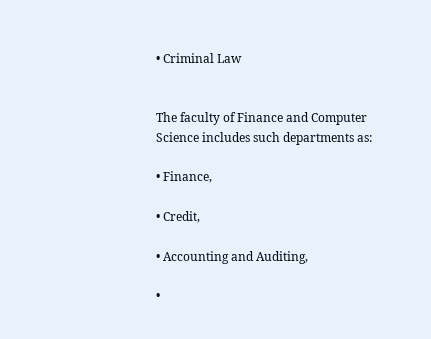• Criminal Law


The faculty of Finance and Computer Science includes such departments as:

• Finance,

• Credit,

• Accounting and Auditing,

•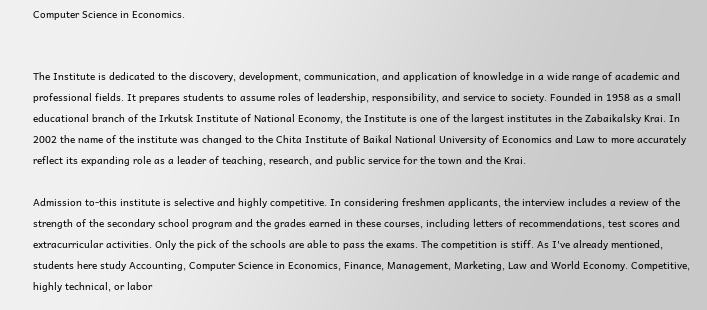Computer Science in Economics.


The Institute is dedicated to the discovery, development, communication, and application of knowledge in a wide range of academic and professional fields. It prepares students to assume roles of leadership, responsibility, and service to society. Founded in 1958 as a small educational branch of the Irkutsk Institute of National Economy, the Institute is one of the largest institutes in the Zabaikalsky Krai. In 2002 the name of the institute was changed to the Chita Institute of Baikal National University of Economics and Law to more accurately reflect its expanding role as a leader of teaching, research, and public service for the town and the Krai.

Admission to-this institute is selective and highly competitive. In considering freshmen applicants, the interview includes a review of the strength of the secondary school program and the grades earned in these courses, including letters of recommendations, test scores and extracurricular activities. Only the pick of the schools are able to pass the exams. The competition is stiff. As I've already mentioned, students here study Accounting, Computer Science in Economics, Finance, Management, Marketing, Law and World Economy. Competitive, highly technical, or labor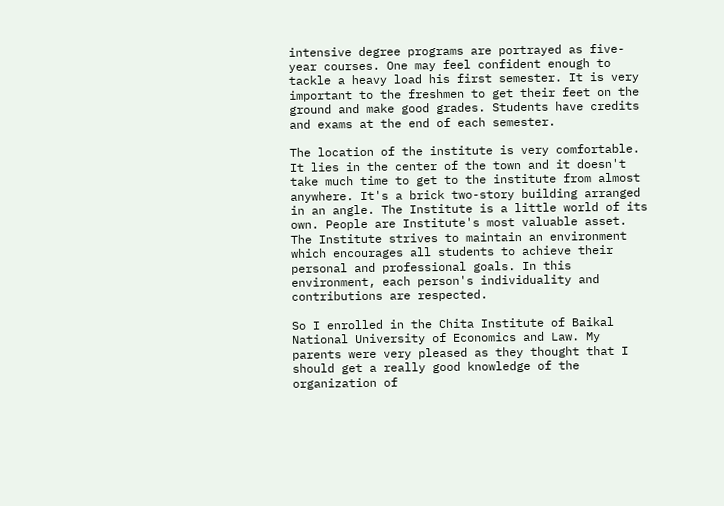intensive degree programs are portrayed as five-year courses. One may feel confident enough to tackle a heavy load his first semester. It is very important to the freshmen to get their feet on the ground and make good grades. Students have credits and exams at the end of each semester.

The location of the institute is very comfortable. It lies in the center of the town and it doesn't take much time to get to the institute from almost anywhere. It's a brick two-story building arranged in an angle. The Institute is a little world of its own. People are Institute's most valuable asset. The Institute strives to maintain an environment which encourages all students to achieve their personal and professional goals. In this environment, each person's individuality and contributions are respected.

So I enrolled in the Chita Institute of Baikal National University of Economics and Law. My parents were very pleased as they thought that I should get a really good knowledge of the organization of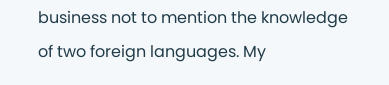business not to mention the knowledge of two foreign languages. My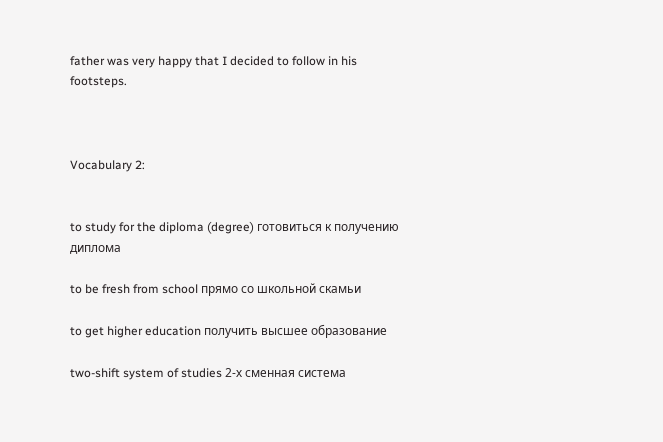father was very happy that I decided to follow in his footsteps.



Vocabulary 2:


to study for the diploma (degree) готовиться к получению диплома

to be fresh from school прямо со школьной скамьи

to get higher education получить высшее образование

two-shift system of studies 2-х сменная система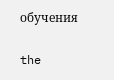обучения

the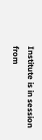Institute is in session from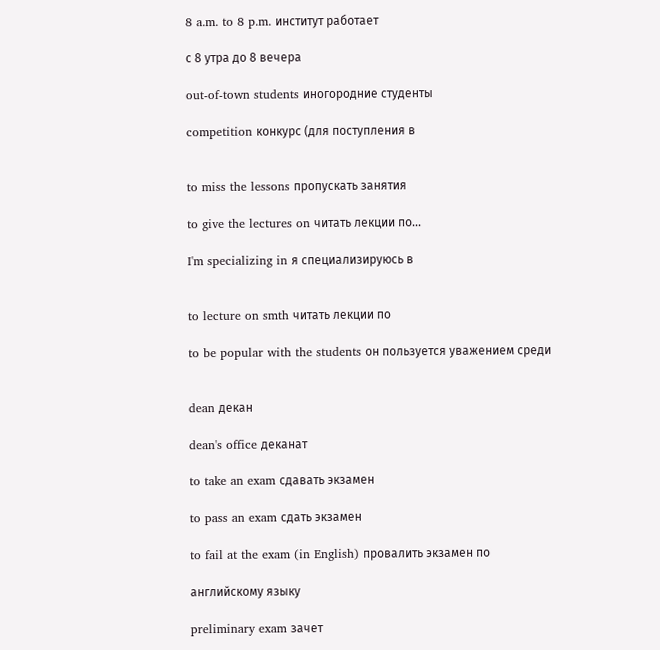8 a.m. to 8 p.m. институт работает

с 8 утра до 8 вечера

out-of-town students иногородние студенты

competition конкурс (для поступления в


to miss the lessons пропускать занятия

to give the lectures on читать лекции по...

I'm specializing in я специализируюсь в


to lecture on smth читать лекции по

to be popular with the students он пользуется уважением среди


dean декан

dean's office деканат

to take an exam сдавать экзамен

to pass an exam сдать экзамен

to fail at the exam (in English) провалить экзамен по

английскому языку

preliminary exam зачет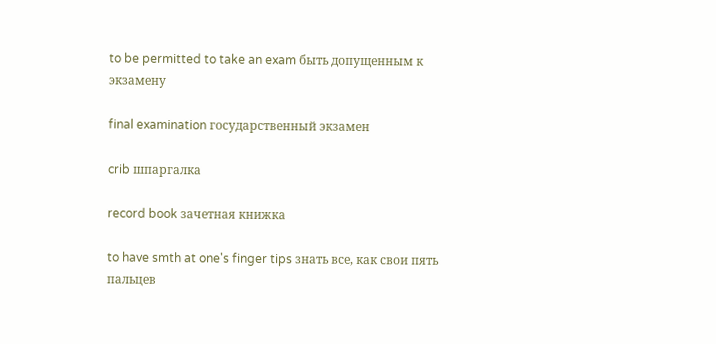to be permitted to take an exam быть допущенным к экзамену

final examination государственный экзамен

crib шпаргалка

record book зачетная книжка

to have smth at one's finger tips знать все, как свои пять пальцев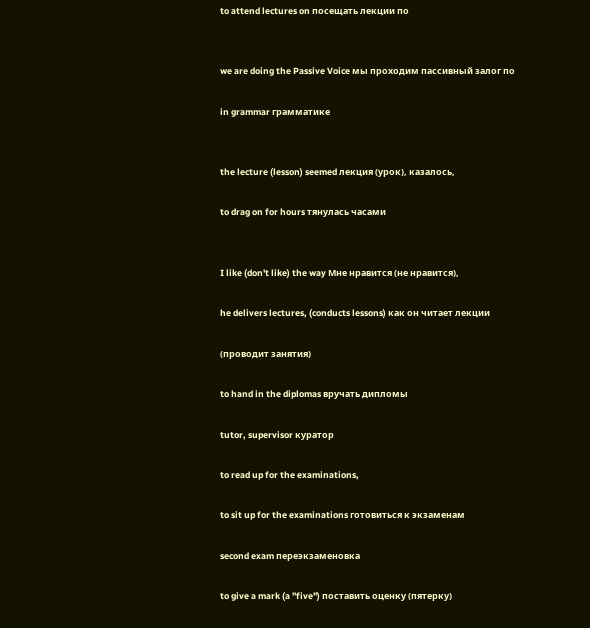to attend lectures on посещать лекции по


we are doing the Passive Voice мы проходим пассивный залог по

in grammar грамматике


the lecture (lesson) seemed лекция (урок), казалось,

to drag on for hours тянулась часами


I like (don't like) the way Мне нравится (не нравится),

he delivers lectures, (conducts lessons) как он читает лекции

(проводит занятия)

to hand in the diplomas вручать дипломы

tutor, supervisor куратор

to read up for the examinations,

to sit up for the examinations готовиться к экзаменам

second exam переэкзаменовка

to give a mark (a "five") поставить оценку (пятерку)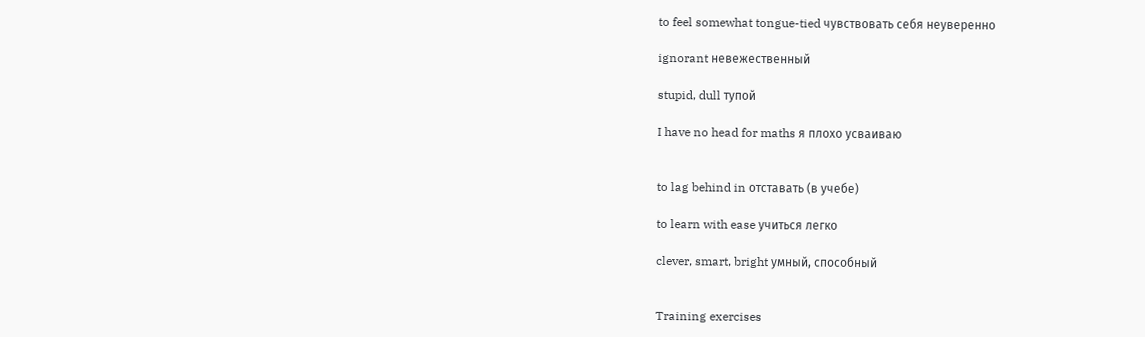to feel somewhat tongue-tied чувствовать себя неуверенно

ignorant невежественный

stupid, dull тупой

I have no head for maths я плохо усваиваю


to lag behind in отставать (в учебе)

to learn with ease учиться легко

clever, smart, bright умный, способный


Training exercises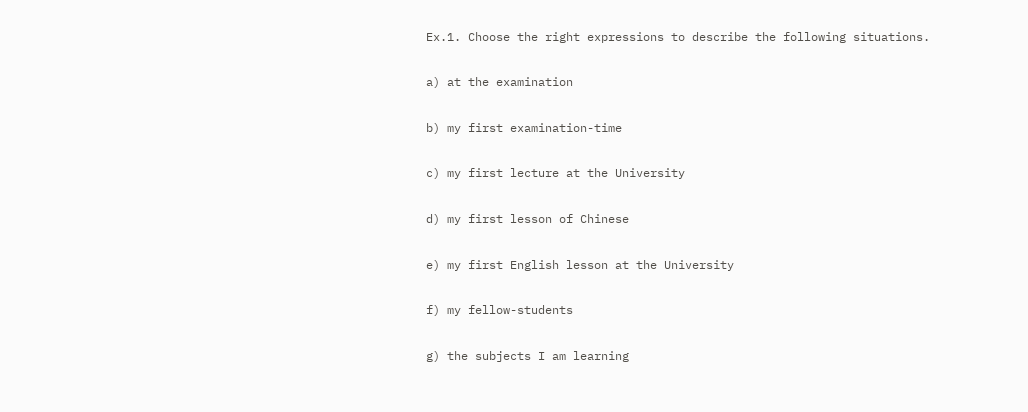Ex.1. Choose the right expressions to describe the following situations.

a) at the examination

b) my first examination-time

c) my first lecture at the University

d) my first lesson of Chinese

e) my first English lesson at the University

f) my fellow-students

g) the subjects I am learning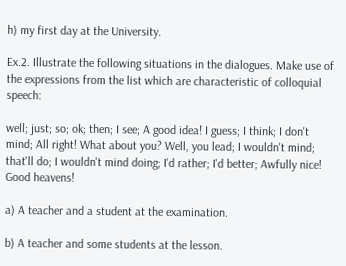h) my first day at the University.

Ex.2. Illustrate the following situations in the dialogues. Make use of the expressions from the list which are characteristic of colloquial speech:

well; just; so; ok; then; I see; A good idea! I guess; I think; I don't mind; All right! What about you? Well, you lead; I wouldn't mind; that'll do; I wouldn't mind doing; I'd rather; I'd better; Awfully nice! Good heavens!

a) A teacher and a student at the examination.

b) A teacher and some students at the lesson.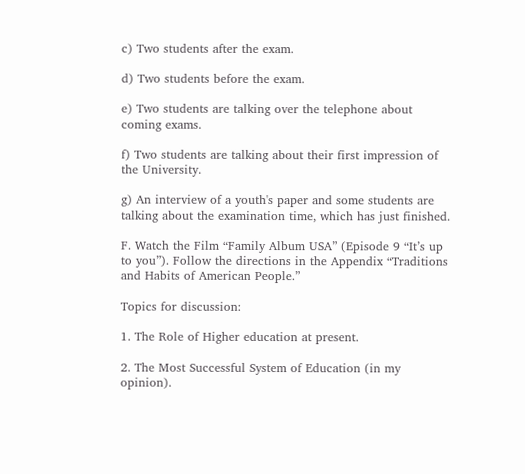c) Two students after the exam.

d) Two students before the exam.

e) Two students are talking over the telephone about coming exams.

f) Two students are talking about their first impression of the University.

g) An interview of a youth's paper and some students are talking about the examination time, which has just finished.

F. Watch the Film “Family Album USA” (Episode 9 “It’s up to you”). Follow the directions in the Appendix “Traditions and Habits of American People.”

Topics for discussion:

1. The Role of Higher education at present.

2. The Most Successful System of Education (in my opinion).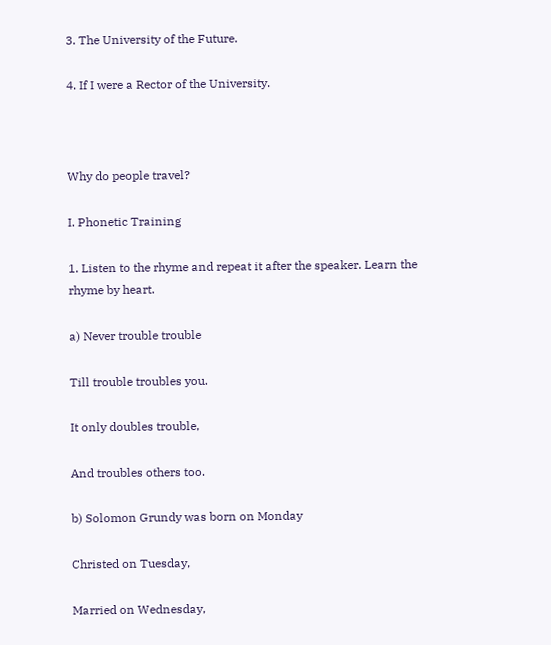3. The University of the Future.

4. If I were a Rector of the University.



Why do people travel?

I. Phonetic Training

1. Listen to the rhyme and repeat it after the speaker. Learn the rhyme by heart.

a) Never trouble trouble

Till trouble troubles you.

It only doubles trouble,

And troubles others too.

b) Solomon Grundy was born on Monday

Christed on Tuesday,

Married on Wednesday,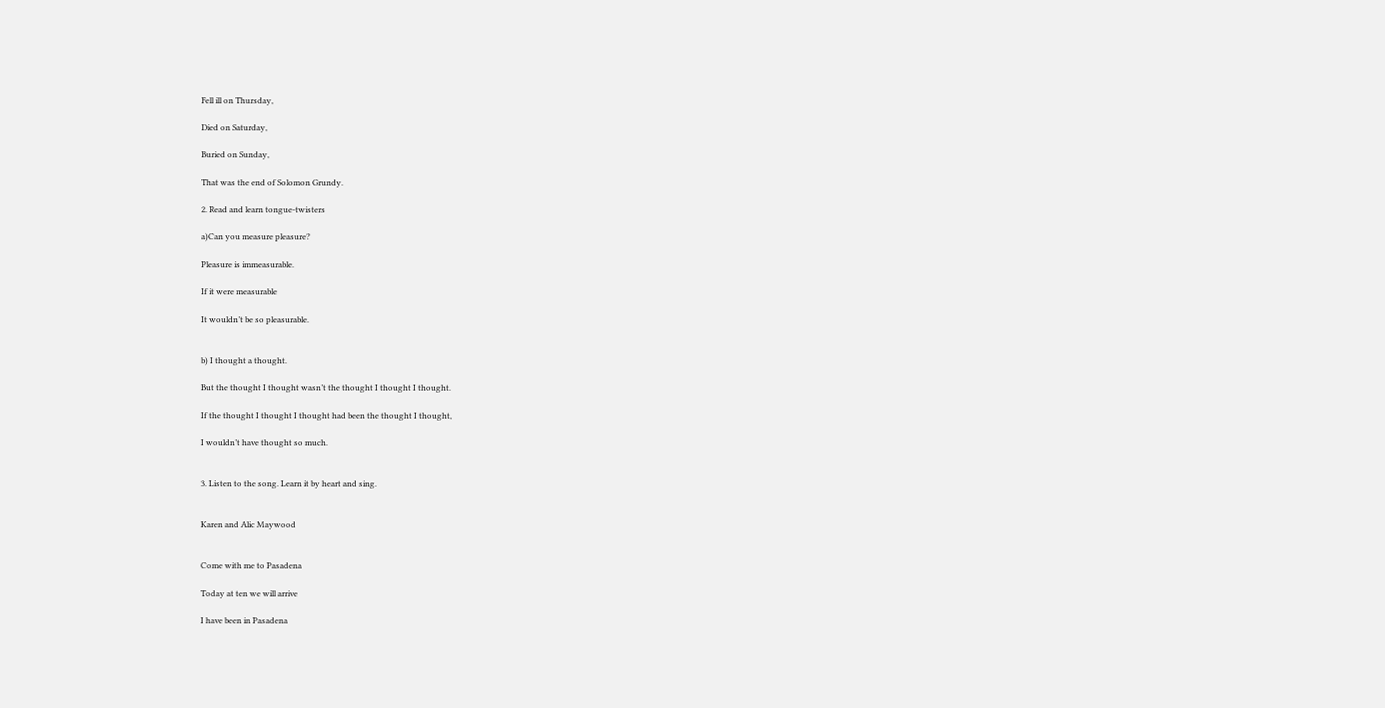Fell ill on Thursday,

Died on Saturday,

Buried on Sunday,

That was the end of Solomon Grundy.

2. Read and learn tongue-twisters

a)Can you measure pleasure?

Pleasure is immeasurable.

If it were measurable

It wouldn’t be so pleasurable.


b) I thought a thought.

But the thought I thought wasn’t the thought I thought I thought.

If the thought I thought I thought had been the thought I thought,

I wouldn’t have thought so much.


3. Listen to the song. Learn it by heart and sing.


Karen and Alic Maywood


Come with me to Pasadena

Today at ten we will arrive

I have been in Pasadena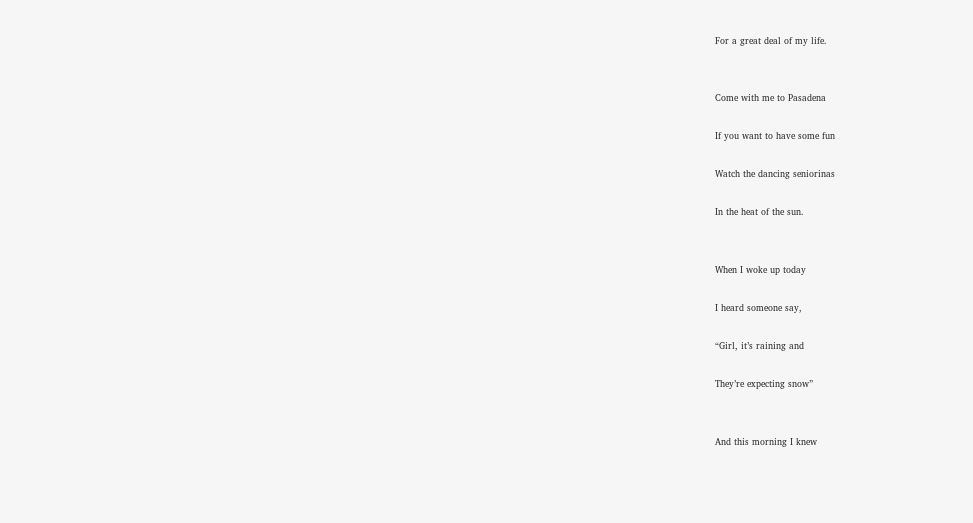For a great deal of my life.


Come with me to Pasadena

If you want to have some fun

Watch the dancing seniorinas

In the heat of the sun.


When I woke up today

I heard someone say,

“Girl, it’s raining and

They’re expecting snow”


And this morning I knew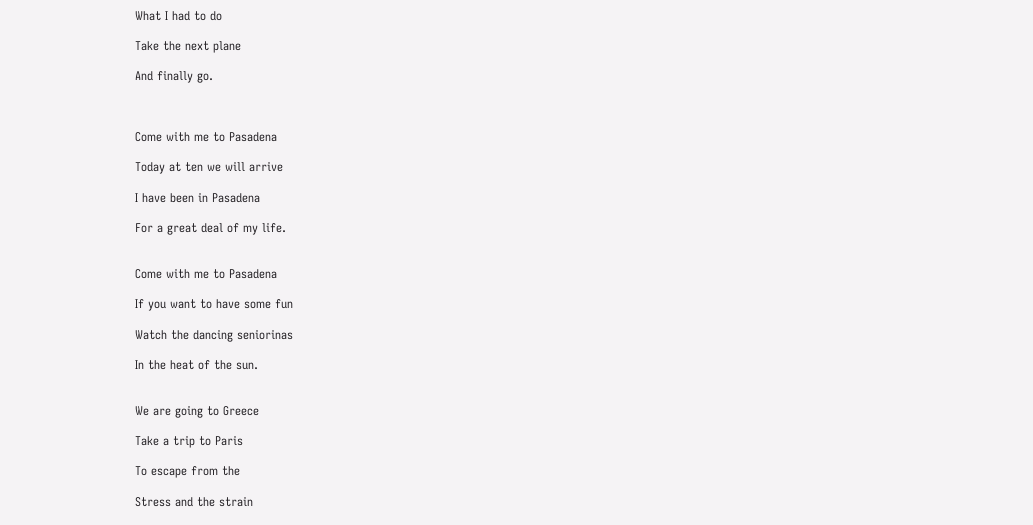What I had to do

Take the next plane

And finally go.



Come with me to Pasadena

Today at ten we will arrive

I have been in Pasadena

For a great deal of my life.


Come with me to Pasadena

If you want to have some fun

Watch the dancing seniorinas

In the heat of the sun.


We are going to Greece

Take a trip to Paris

To escape from the

Stress and the strain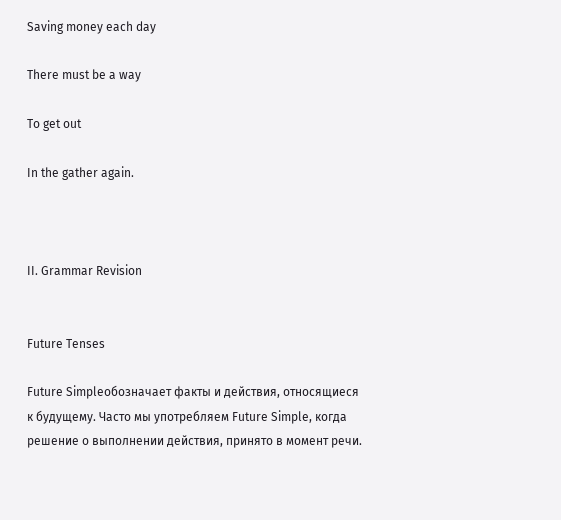Saving money each day

There must be a way

To get out

In the gather again.



II. Grammar Revision


Future Tenses

Future Simpleобозначает факты и действия, относящиеся к будущему. Часто мы употребляем Future Simple, когда решение о выполнении действия, принято в момент речи.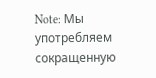Note: Мы употребляем сокращенную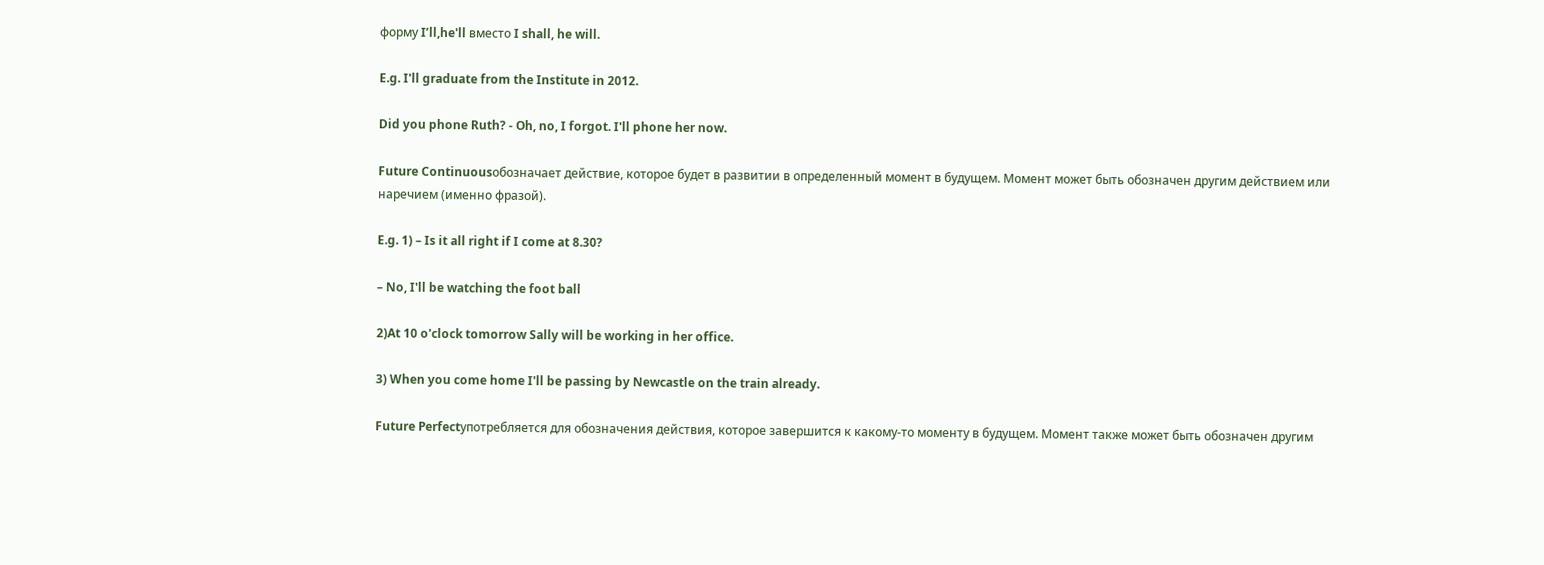форму I’ll,he'll вместо I shall, he will.

E.g. I'll graduate from the Institute in 2012.

Did you phone Ruth? - Oh, no, I forgot. I'll phone her now.

Future Continuousобозначает действие, которое будет в развитии в определенный момент в будущем. Момент может быть обозначен другим действием или наречием (именно фразой).

E.g. 1) – Is it all right if I come at 8.30?

– No, I'll be watching the foot ball

2)At 10 o'clock tomorrow Sally will be working in her office.

3) When you come home I'll be passing by Newcastle on the train already.

Future Perfectупотребляется для обозначения действия, которое завершится к какому-то моменту в будущем. Момент также может быть обозначен другим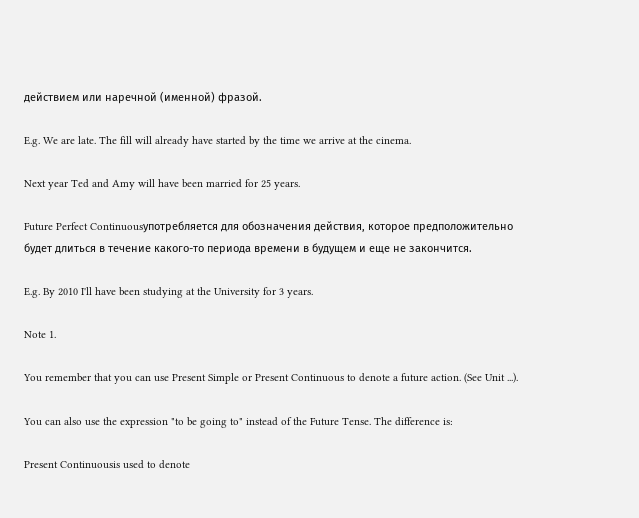действием или наречной (именной) фразой.

E.g. We are late. The fill will already have started by the time we arrive at the cinema.

Next year Ted and Amy will have been married for 25 years.

Future Perfect Continuousупотребляется для обозначения действия, которое предположительно будет длиться в течение какого-то периода времени в будущем и еще не закончится.

E.g. By 2010 I'll have been studying at the University for 3 years.

Note 1.

You remember that you can use Present Simple or Present Continuous to denote a future action. (See Unit ...).

You can also use the expression "to be going to" instead of the Future Tense. The difference is:

Present Continuousis used to denote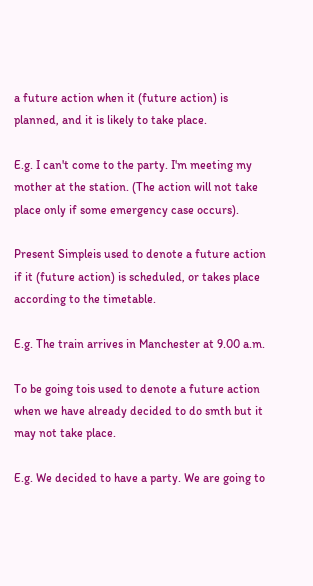a future action when it (future action) is planned, and it is likely to take place.

E.g. I can't come to the party. I'm meeting my mother at the station. (The action will not take place only if some emergency case occurs).

Present Simpleis used to denote a future action if it (future action) is scheduled, or takes place according to the timetable.

E.g. The train arrives in Manchester at 9.00 a.m.

To be going tois used to denote a future action when we have already decided to do smth but it may not take place.

E.g. We decided to have a party. We are going to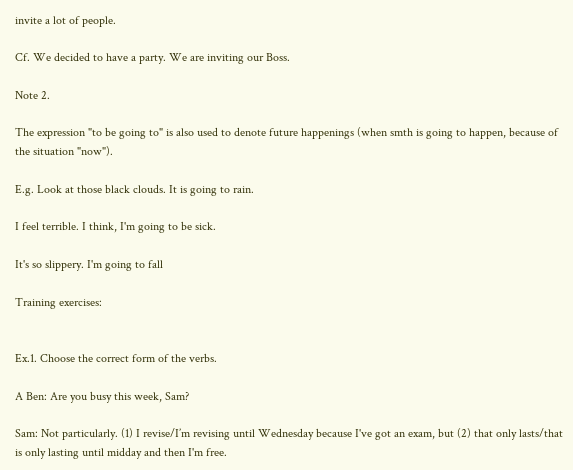invite a lot of people.

Cf. We decided to have a party. We are inviting our Boss.

Note 2.

The expression "to be going to" is also used to denote future happenings (when smth is going to happen, because of the situation "now").

E.g. Look at those black clouds. It is going to rain.

I feel terrible. I think, I'm going to be sick.

It's so slippery. I'm going to fall

Training exercises:


Ex.1. Choose the correct form of the verbs.

A Ben: Are you busy this week, Sam?

Sam: Not particularly. (1) I revise/I’m revising until Wednesday because I've got an exam, but (2) that only lasts/that is only lasting until midday and then I'm free.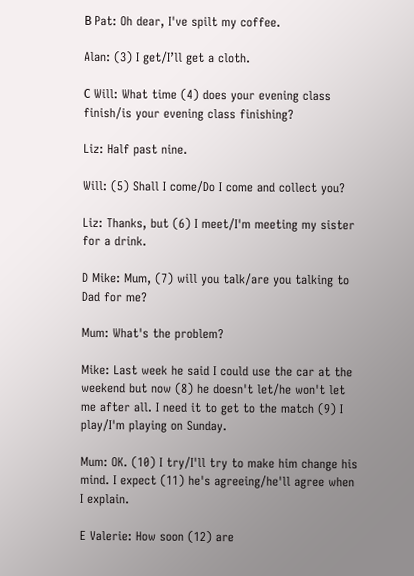В Pat: Oh dear, I've spilt my coffee.

Alan: (3) I get/I’ll get a cloth.

С Will: What time (4) does your evening class finish/is your evening class finishing?

Liz: Half past nine.

Will: (5) Shall I come/Do I come and collect you?

Liz: Thanks, but (6) I meet/I'm meeting my sister for a drink.

D Mike: Mum, (7) will you talk/are you talking to Dad for me?

Mum: What's the problem?

Mike: Last week he said I could use the car at the weekend but now (8) he doesn't let/he won't let me after all. I need it to get to the match (9) I play/I'm playing on Sunday.

Mum: OK. (10) I try/I'll try to make him change his mind. I expect (11) he's agreeing/he'll agree when I explain.

E Valerie: How soon (12) are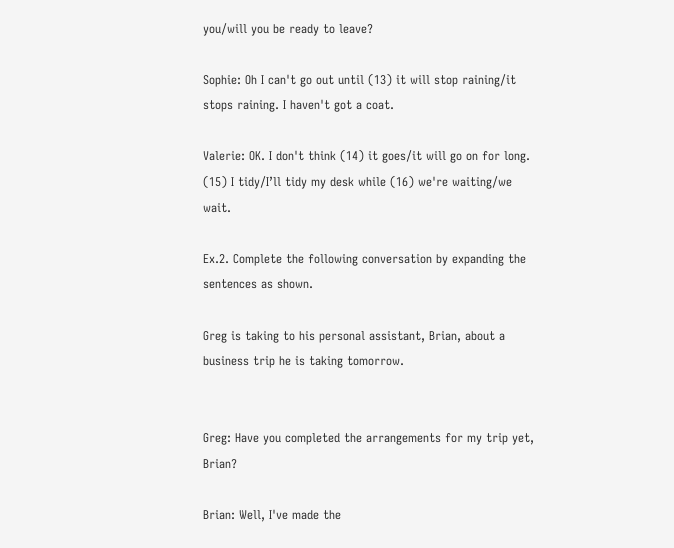you/will you be ready to leave?

Sophie: Oh I can't go out until (13) it will stop raining/it stops raining. I haven't got a coat.

Valerie: OK. I don't think (14) it goes/it will go on for long. (15) I tidy/I’ll tidy my desk while (16) we're waiting/we wait.

Ex.2. Complete the following conversation by expanding the sentences as shown.

Greg is taking to his personal assistant, Brian, about a business trip he is taking tomorrow.


Greg: Have you completed the arrangements for my trip yet, Brian?

Brian: Well, I've made the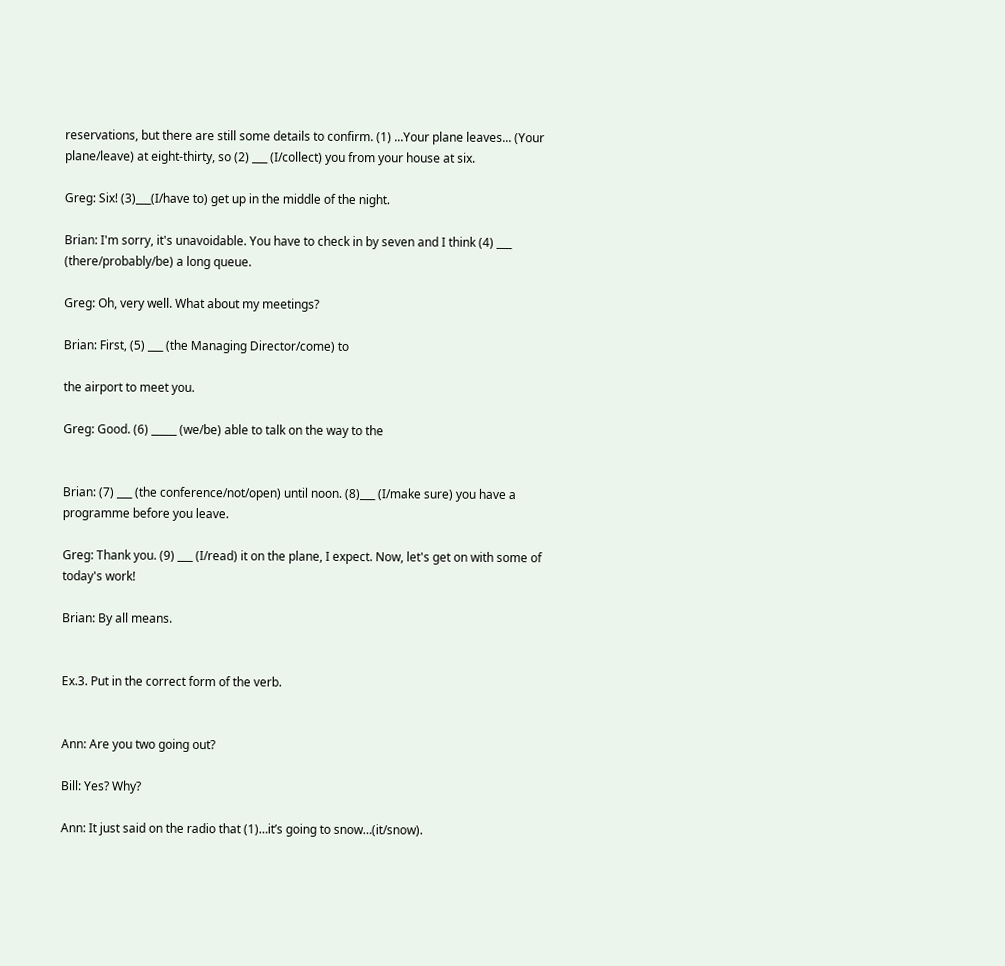reservations, but there are still some details to confirm. (1) ...Your plane leaves... (Your plane/leave) at eight-thirty, so (2) ___ (I/collect) you from your house at six.

Greg: Six! (3)___(I/have to) get up in the middle of the night.

Brian: I'm sorry, it's unavoidable. You have to check in by seven and I think (4) ___ (there/probably/be) a long queue.

Greg: Oh, very well. What about my meetings?

Brian: First, (5) ___ (the Managing Director/come) to

the airport to meet you.

Greg: Good. (6) _____ (we/be) able to talk on the way to the


Brian: (7) ___ (the conference/not/open) until noon. (8)___ (I/make sure) you have a programme before you leave.

Greg: Thank you. (9) ___ (I/read) it on the plane, I expect. Now, let's get on with some of today's work!

Brian: By all means.


Ex.3. Put in the correct form of the verb.


Ann: Are you two going out?

Bill: Yes? Why?

Ann: It just said on the radio that (1)…it’s going to snow…(it/snow).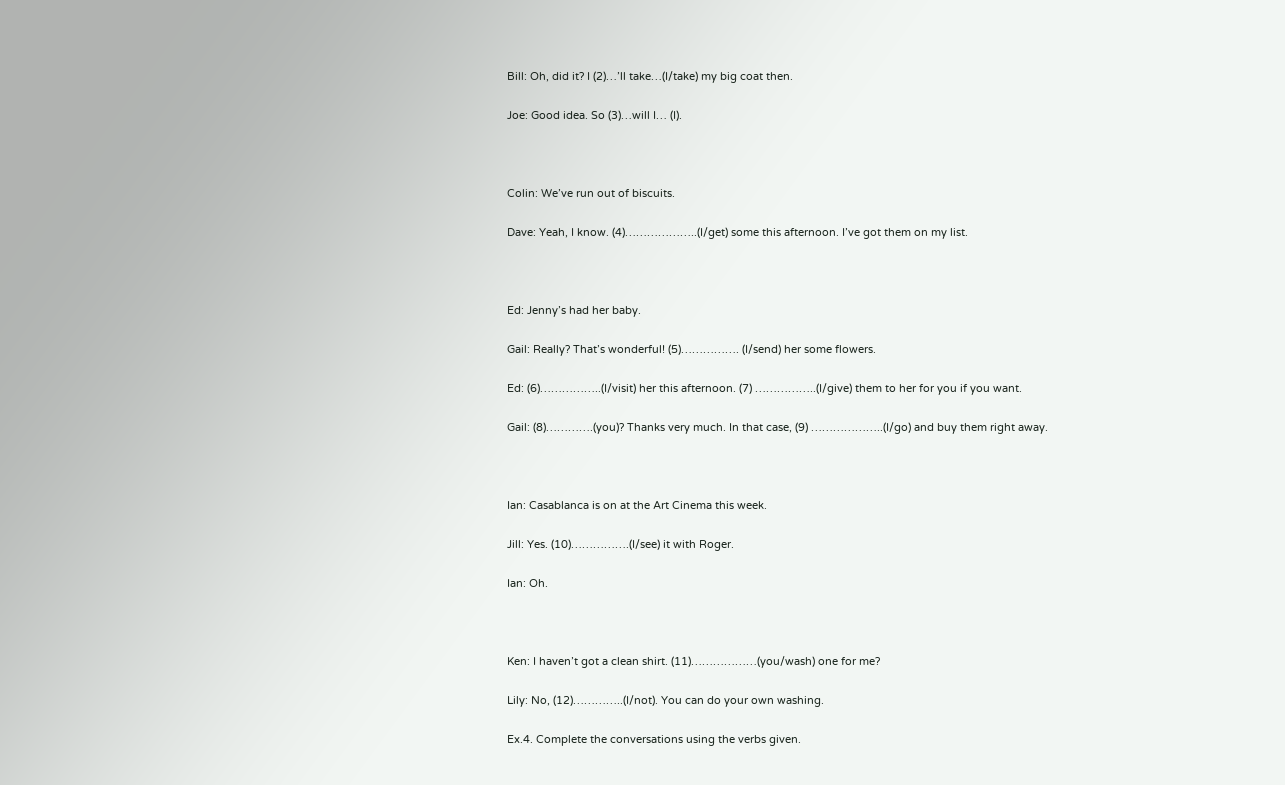Bill: Oh, did it? I (2)…’ll take…(I/take) my big coat then.

Joe: Good idea. So (3)…will I… (I).



Colin: We’ve run out of biscuits.

Dave: Yeah, I know. (4)………………..(I/get) some this afternoon. I’ve got them on my list.



Ed: Jenny’s had her baby.

Gail: Really? That’s wonderful! (5)……………. (I/send) her some flowers.

Ed: (6)……………..(I/visit) her this afternoon. (7) ……………..(I/give) them to her for you if you want.

Gail: (8)………….(you)? Thanks very much. In that case, (9) ………………..(I/go) and buy them right away.



Ian: Casablanca is on at the Art Cinema this week.

Jill: Yes. (10)…………….(I/see) it with Roger.

Ian: Oh.



Ken: I haven’t got a clean shirt. (11)………………(you/wash) one for me?

Lily: No, (12)…………..(I/not). You can do your own washing.

Ex.4. Complete the conversations using the verbs given.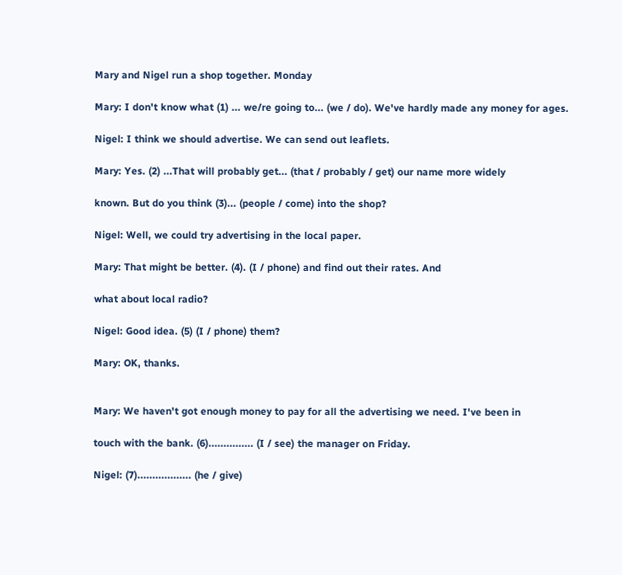Mary and Nigel run a shop together. Monday

Mary: I don't know what (1) ... we/re going to... (we / do). We've hardly made any money for ages.

Nigel: I think we should advertise. We can send out leaflets.

Mary: Yes. (2) ...That will probably get... (that / probably / get) our name more widely

known. But do you think (3)... (people / come) into the shop?

Nigel: Well, we could try advertising in the local paper.

Mary: That might be better. (4). (I / phone) and find out their rates. And

what about local radio?

Nigel: Good idea. (5) (I / phone) them?

Mary: OK, thanks.


Mary: We haven't got enough money to pay for all the advertising we need. I've been in

touch with the bank. (6)............... (I / see) the manager on Friday.

Nigel: (7).................. (he / give)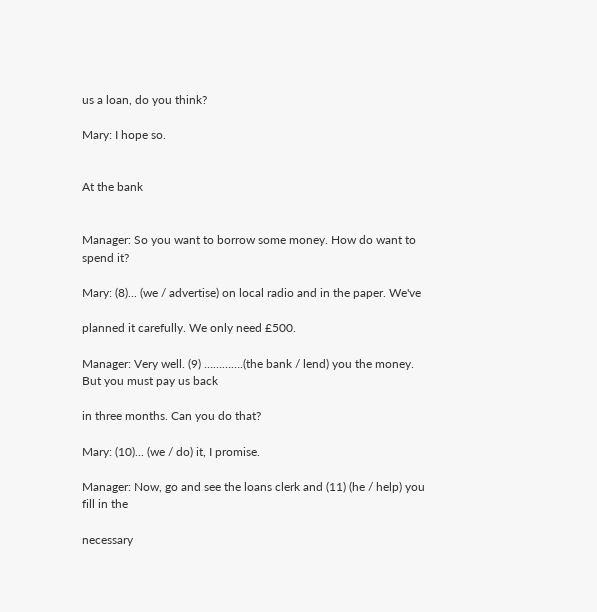us a loan, do you think?

Mary: I hope so.


At the bank


Manager: So you want to borrow some money. How do want to spend it?

Mary: (8)... (we / advertise) on local radio and in the paper. We've

planned it carefully. We only need £500.

Manager: Very well. (9) ………….(the bank / lend) you the money. But you must pay us back

in three months. Can you do that?

Mary: (10)... (we / do) it, I promise.

Manager: Now, go and see the loans clerk and (11) (he / help) you fill in the

necessary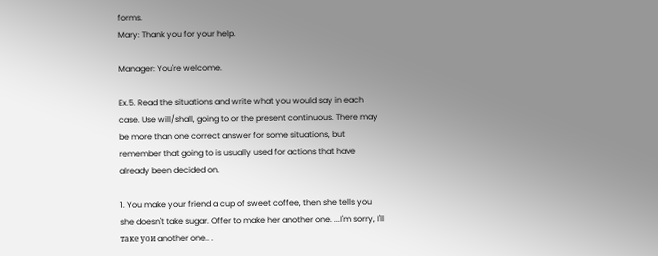forms.
Mary: Thank you for your help.

Manager: You're welcome.

Ex.5. Read the situations and write what you would say in each case. Use will/shall, going to or the present continuous. There may be more than one correct answer for some situations, but remember that going to is usually used for actions that have already been decided on.

1. You make your friend a cup of sweet coffee, then she tells you she doesn't take sugar. Offer to make her another one. ...I'm sorry, I'll таке уои another one.. .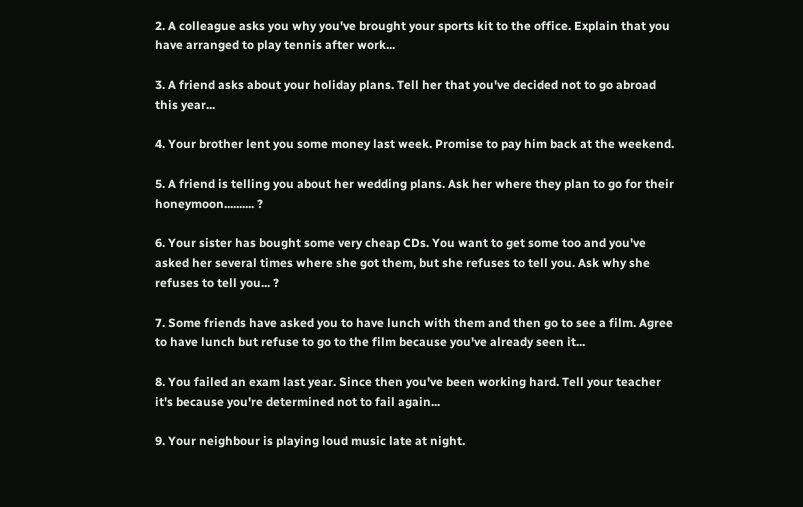2. A colleague asks you why you've brought your sports kit to the office. Explain that you have arranged to play tennis after work...

3. A friend asks about your holiday plans. Tell her that you've decided not to go abroad this year...

4. Your brother lent you some money last week. Promise to pay him back at the weekend.

5. A friend is telling you about her wedding plans. Ask her where they plan to go for their honeymoon.......... ?

6. Your sister has bought some very cheap CDs. You want to get some too and you've asked her several times where she got them, but she refuses to tell you. Ask why she refuses to tell you... ?

7. Some friends have asked you to have lunch with them and then go to see a film. Agree to have lunch but refuse to go to the film because you've already seen it...

8. You failed an exam last year. Since then you've been working hard. Tell your teacher it's because you're determined not to fail again...

9. Your neighbour is playing loud music late at night.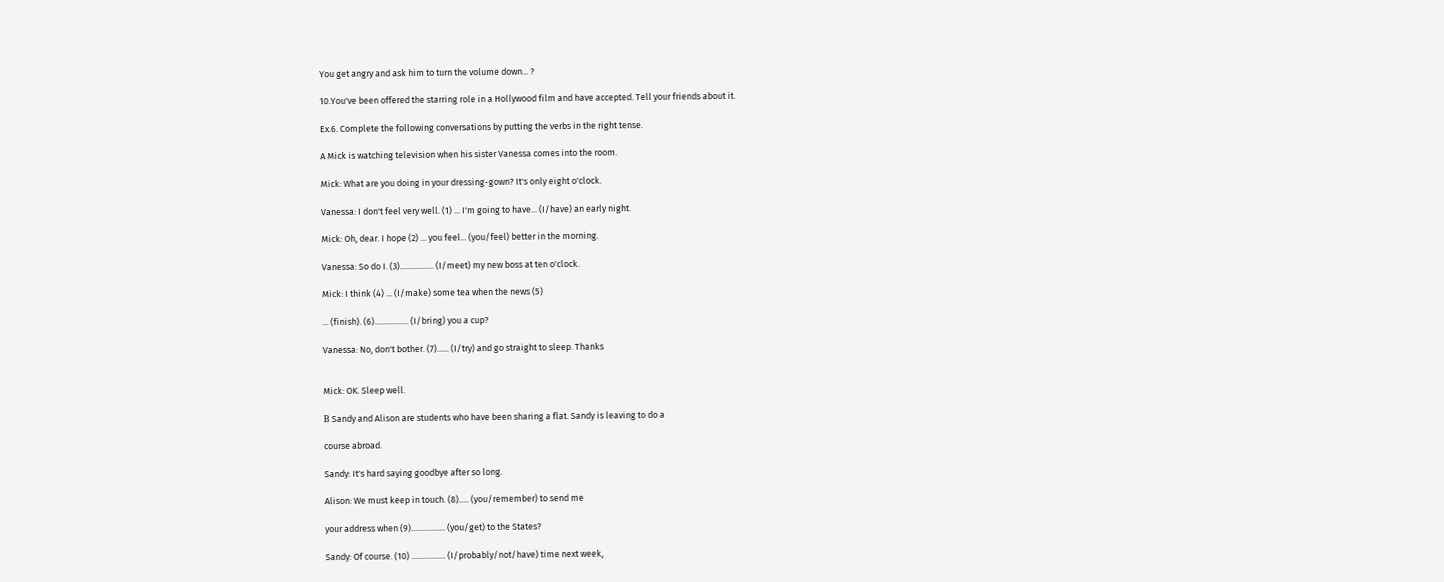You get angry and ask him to turn the volume down... ?

10.You've been offered the starring role in a Hollywood film and have accepted. Tell your friends about it.

Ex.6. Complete the following conversations by putting the verbs in the right tense.

A Mick is watching television when his sister Vanessa comes into the room.

Mick: What are you doing in your dressing-gown? It's only eight o'clock.

Vanessa: I don't feel very well. (1) ... I'm going to have... (I/have) an early night.

Mick: Oh, dear. I hope (2) ... you feel... (you/feel) better in the morning.

Vanessa: So do I. (3)................. (I/meet) my new boss at ten o'clock.

Mick: I think (4) ... (I/make) some tea when the news (5)

... (finish). (6)................. (I/bring) you a cup?

Vanessa: No, don't bother. (7)...... (I/try) and go straight to sleep. Thanks


Mick: OK. Sleep well.

В Sandy and Alison are students who have been sharing a flat. Sandy is leaving to do a

course abroad.

Sandy: It's hard saying goodbye after so long.

Alison: We must keep in touch. (8)..... (you/remember) to send me

your address when (9)................. (you/get) to the States?

Sandy: Of course. (10) ................. (I/probably/not/have) time next week,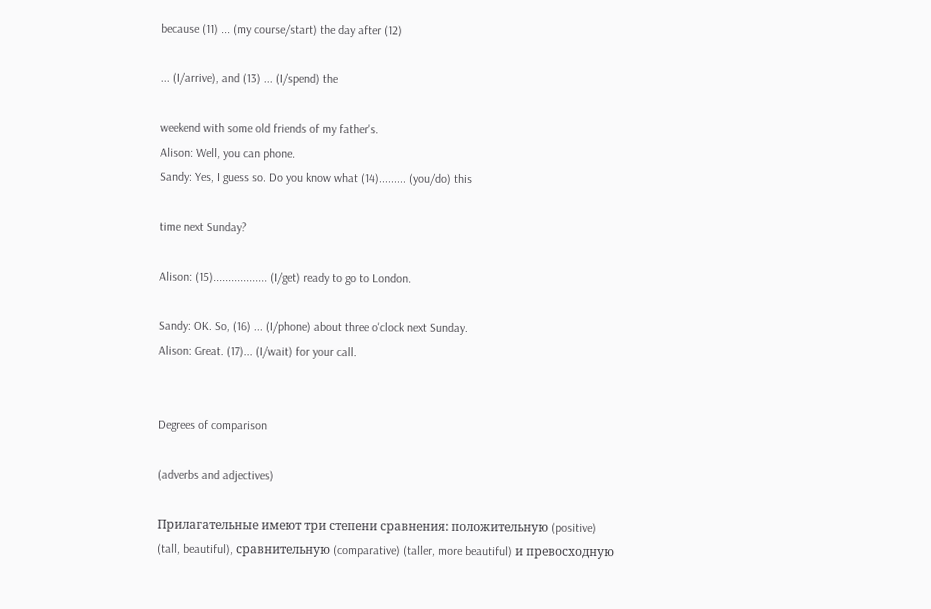because (11) ... (my course/start) the day after (12)

... (I/arrive), and (13) ... (I/spend) the

weekend with some old friends of my father's.
Alison: Well, you can phone.
Sandy: Yes, I guess so. Do you know what (14)......... (you/do) this

time next Sunday?

Alison: (15).................. (I/get) ready to go to London.

Sandy: OK. So, (16) ... (I/phone) about three o'clock next Sunday.
Alison: Great. (17)... (I/wait) for your call.


Degrees of comparison

(adverbs and adjectives)

Прилагательные имеют три степени сравнения: положительную (positive) (tall, beautiful), сравнительную (comparative) (taller, more beautiful) и превосходную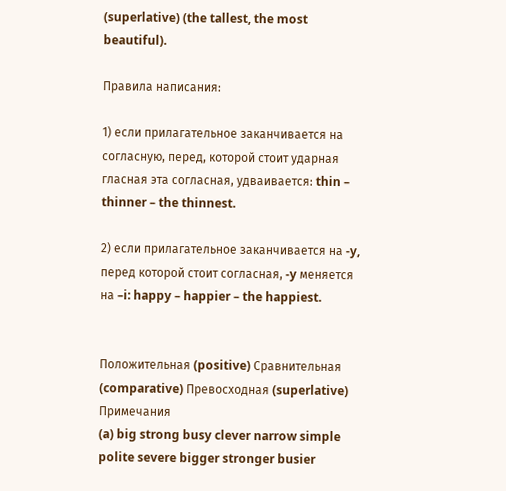(superlative) (the tallest, the most beautiful).

Правила написания:

1) если прилагательное заканчивается на согласную, перед, которой стоит ударная гласная эта согласная, удваивается: thin – thinner – the thinnest.

2) если прилагательное заканчивается на -y, перед которой стоит согласная, -y меняется на –i: happy – happier – the happiest.


Положительная (positive) Сравнительная (comparative) Превосходная (superlative) Примечания
(a) big strong busy clever narrow simple polite severe bigger stronger busier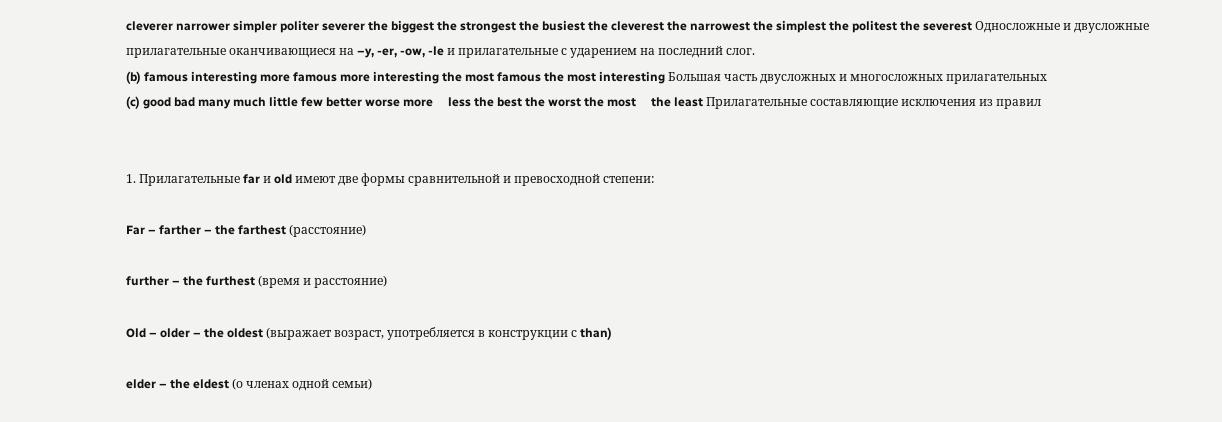cleverer narrower simpler politer severer the biggest the strongest the busiest the cleverest the narrowest the simplest the politest the severest Односложные и двусложные прилагательные оканчивающиеся на –y, -er, -ow, -le и прилагательные с ударением на последний слог.
(b) famous interesting more famous more interesting the most famous the most interesting Большая часть двусложных и многосложных прилагательных
(c) good bad many much little few better worse more     less the best the worst the most     the least Прилагательные составляющие исключения из правил


1. Прилагательные far и old имеют две формы сравнительной и превосходной степени:

Far – farther – the farthest (расстояние)

further – the furthest (время и расстояние)

Old – older – the oldest (выражает возраст, употребляется в конструкции с than)

elder – the eldest (о членах одной семьи)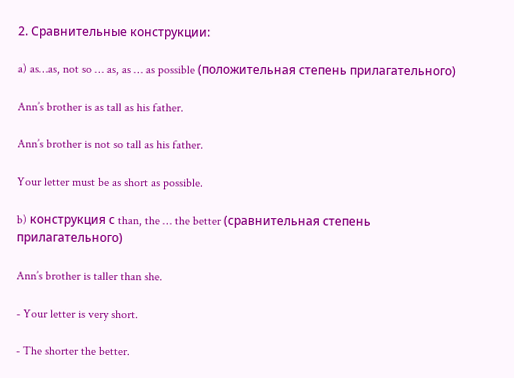2. Сравнительные конструкции:

a) as…as, not so … as, as … as possible (положительная степень прилагательного)

Ann’s brother is as tall as his father.

Ann’s brother is not so tall as his father.

Your letter must be as short as possible.

b) конструкция с than, the … the better (сравнительная степень прилагательного)

Ann’s brother is taller than she.

- Your letter is very short.

- The shorter the better.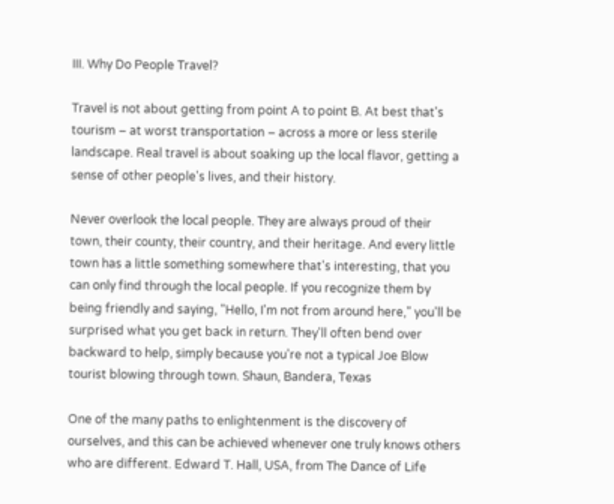III. Why Do People Travel?

Travel is not about getting from point A to point B. At best that's tourism – at worst transportation – across a more or less sterile landscape. Real travel is about soaking up the local flavor, getting a sense of other people's lives, and their history.

Never overlook the local people. They are always proud of their town, their county, their country, and their heritage. And every little town has a little something somewhere that's interesting, that you can only find through the local people. If you recognize them by being friendly and saying, "Hello, I'm not from around here," you'll be surprised what you get back in return. They'll often bend over backward to help, simply because you're not a typical Joe Blow tourist blowing through town. Shaun, Bandera, Texas

One of the many paths to enlightenment is the discovery of ourselves, and this can be achieved whenever one truly knows others who are different. Edward T. Hall, USA, from The Dance of Life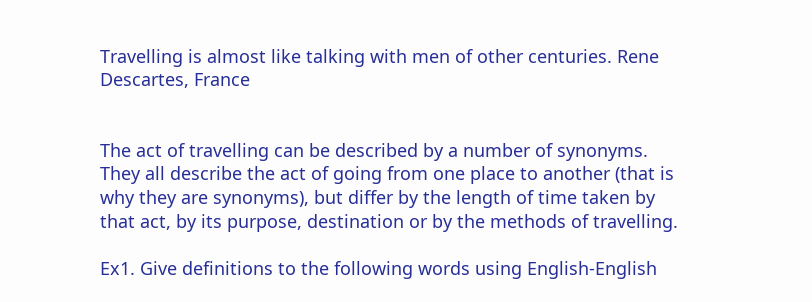Travelling is almost like talking with men of other centuries. Rene Descartes, France


The act of travelling can be described by a number of synonyms. They all describe the act of going from one place to another (that is why they are synonyms), but differ by the length of time taken by that act, by its purpose, destination or by the methods of travelling.

Ex1. Give definitions to the following words using English-English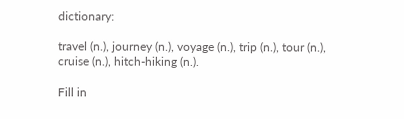dictionary:

travel (n.), journey (n.), voyage (n.), trip (n.), tour (n.), cruise (n.), hitch-hiking (n.).

Fill in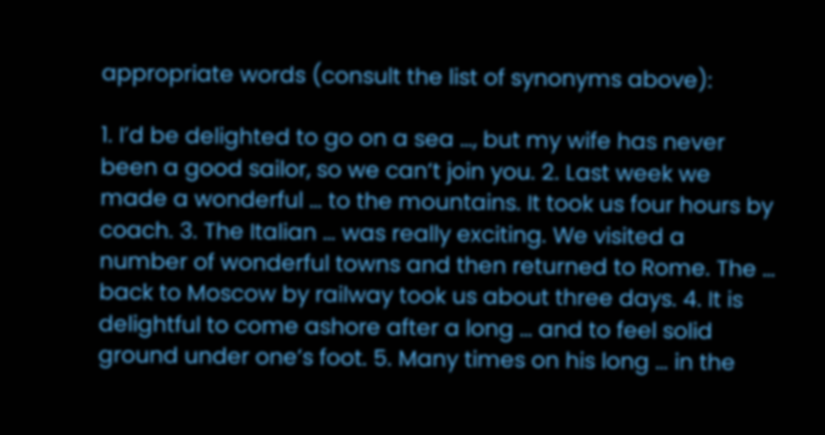appropriate words (consult the list of synonyms above):

1. I’d be delighted to go on a sea …, but my wife has never been a good sailor, so we can’t join you. 2. Last week we made a wonderful … to the mountains. It took us four hours by coach. 3. The Italian … was really exciting. We visited a number of wonderful towns and then returned to Rome. The … back to Moscow by railway took us about three days. 4. It is delightful to come ashore after a long … and to feel solid ground under one’s foot. 5. Many times on his long … in the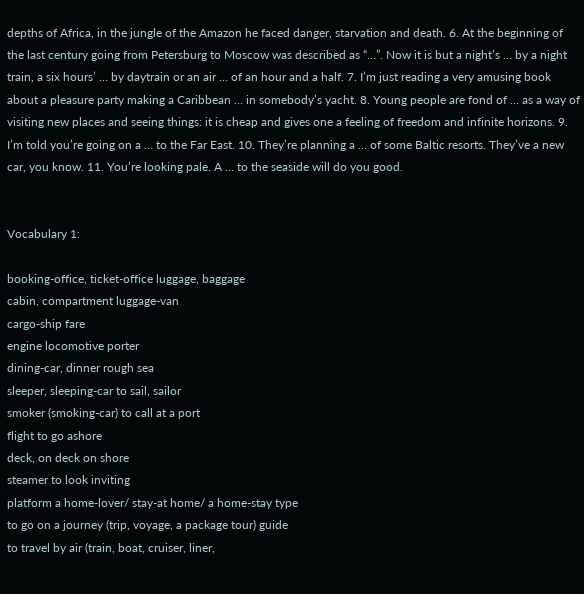depths of Africa, in the jungle of the Amazon he faced danger, starvation and death. 6. At the beginning of the last century going from Petersburg to Moscow was described as “…”. Now it is but a night’s … by a night train, a six hours’ … by daytrain or an air … of an hour and a half. 7. I’m just reading a very amusing book about a pleasure party making a Caribbean … in somebody’s yacht. 8. Young people are fond of … as a way of visiting new places and seeing things: it is cheap and gives one a feeling of freedom and infinite horizons. 9. I’m told you’re going on a … to the Far East. 10. They’re planning a … of some Baltic resorts. They’ve a new car, you know. 11. You’re looking pale. A … to the seaside will do you good.


Vocabulary 1:

booking-office, ticket-office luggage, baggage
cabin, compartment luggage-van
cargo-ship fare
engine locomotive porter
dining-car, dinner rough sea
sleeper, sleeping-car to sail, sailor
smoker (smoking-car) to call at a port
flight to go ashore
deck, on deck on shore
steamer to look inviting
platform a home-lover/ stay-at home/ a home-stay type
to go on a journey (trip, voyage, a package tour) guide
to travel by air (train, boat, cruiser, liner,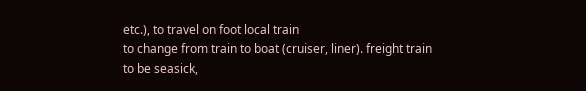etc.), to travel on foot local train
to change from train to boat (cruiser, liner). freight train
to be seasick,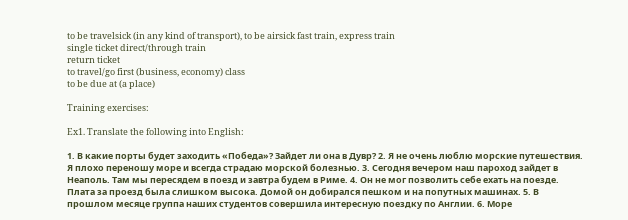to be travelsick (in any kind of transport), to be airsick fast train, express train
single ticket direct/through train
return ticket
to travel/go first (business, economy) class
to be due at (a place)

Training exercises:

Ex1. Translate the following into English:

1. В какие порты будет заходить «Победа»? Зайдет ли она в Дувр? 2. Я не очень люблю морские путешествия. Я плохо переношу море и всегда страдаю морской болезнью. 3. Сегодня вечером наш пароход зайдет в Неаполь. Там мы пересядем в поезд и завтра будем в Риме. 4. Он не мог позволить себе ехать на поезде. Плата за проезд была слишком высока. Домой он добирался пешком и на попутных машинах. 5. В прошлом месяце группа наших студентов совершила интересную поездку по Англии. 6. Море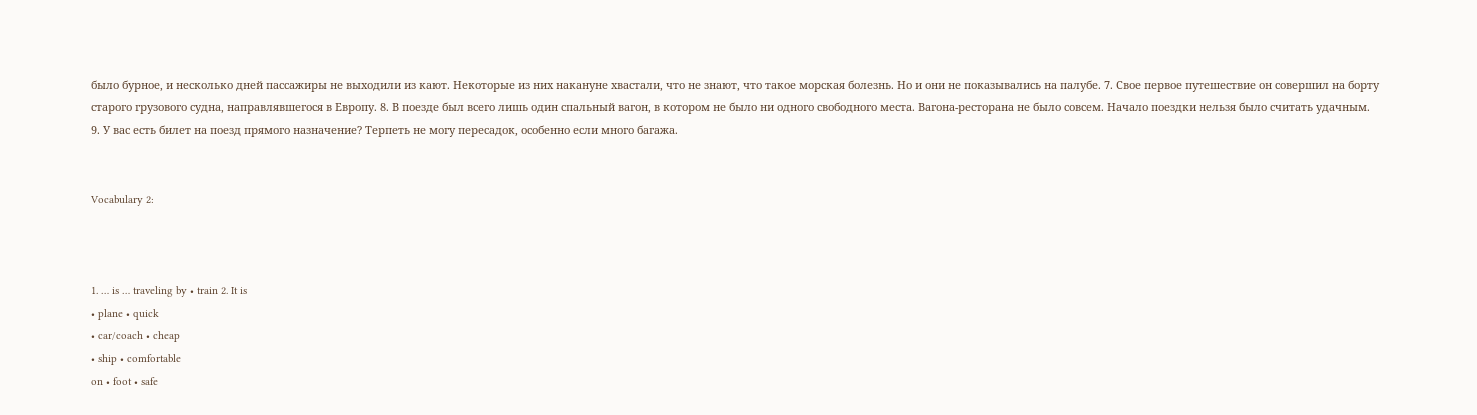было бурное, и несколько дней пассажиры не выходили из кают. Некоторые из них накануне хвастали, что не знают, что такое морская болезнь. Но и они не показывались на палубе. 7. Свое первое путешествие он совершил на борту старого грузового судна, направлявшегося в Европу. 8. В поезде был всего лишь один спальный вагон, в котором не было ни одного свободного места. Вагона-ресторана не было совсем. Начало поездки нельзя было считать удачным. 9. У вас есть билет на поезд прямого назначение? Терпеть не могу пересадок, особенно если много багажа.


Vocabulary 2:



1. … is … traveling by • train 2. It is
• plane • quick
• car/coach • cheap
• ship • comfortable
on • foot • safe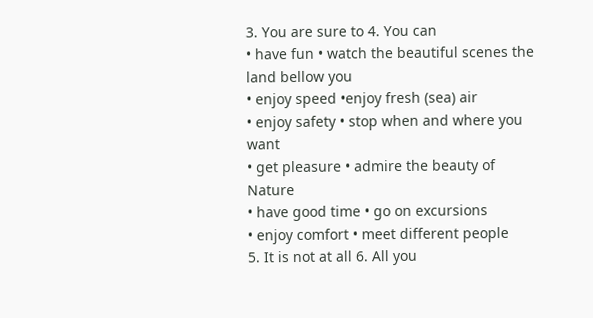3. You are sure to 4. You can
• have fun • watch the beautiful scenes the land bellow you
• enjoy speed •enjoy fresh (sea) air
• enjoy safety • stop when and where you want
• get pleasure • admire the beauty of Nature
• have good time • go on excursions
• enjoy comfort • meet different people
5. It is not at all 6. All you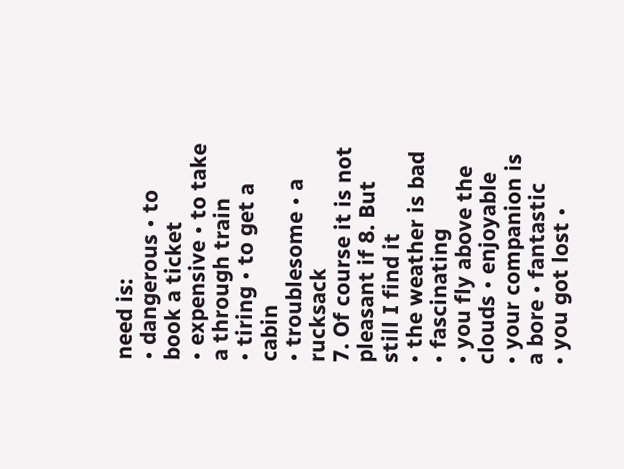need is:
• dangerous • to book a ticket
• expensive • to take a through train
• tiring • to get a cabin
• troublesome • a rucksack
7. Of course it is not pleasant if 8. But still I find it
• the weather is bad • fascinating
• you fly above the clouds • enjoyable
• your companion is a bore • fantastic
• you got lost •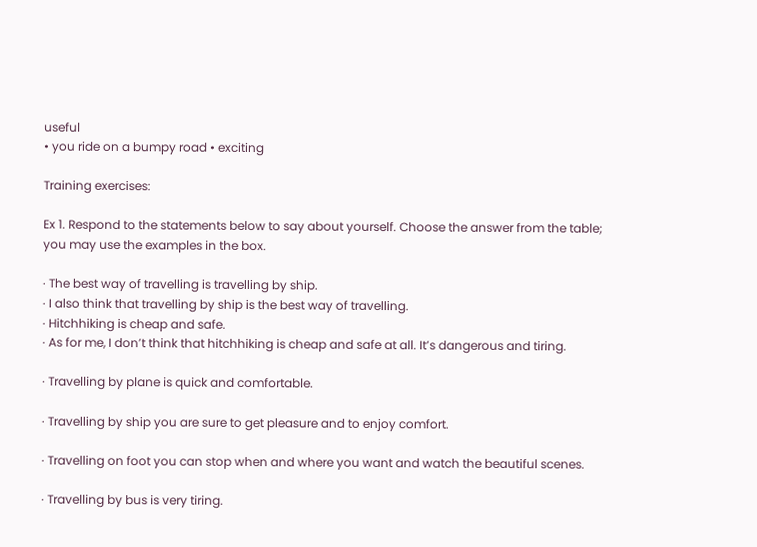useful
• you ride on a bumpy road • exciting

Training exercises:

Ex 1. Respond to the statements below to say about yourself. Choose the answer from the table; you may use the examples in the box.

· The best way of travelling is travelling by ship.
· I also think that travelling by ship is the best way of travelling.
· Hitchhiking is cheap and safe.
· As for me, I don’t think that hitchhiking is cheap and safe at all. It’s dangerous and tiring.

· Travelling by plane is quick and comfortable.

· Travelling by ship you are sure to get pleasure and to enjoy comfort.

· Travelling on foot you can stop when and where you want and watch the beautiful scenes.

· Travelling by bus is very tiring.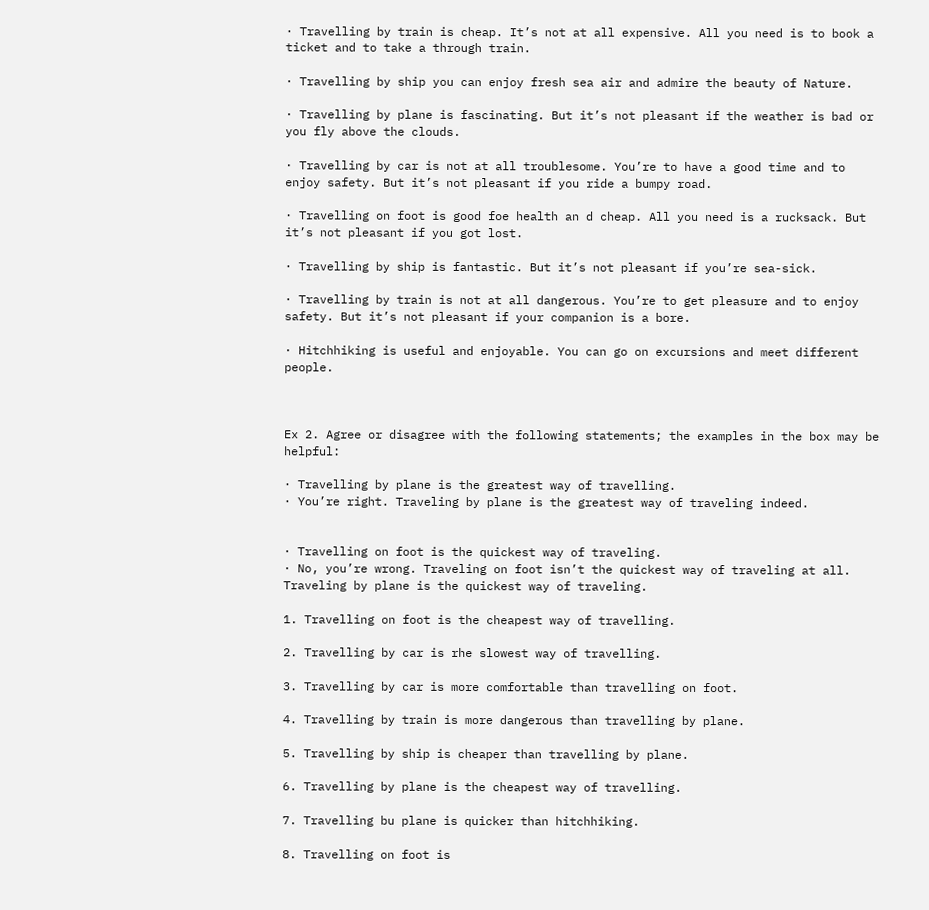· Travelling by train is cheap. It’s not at all expensive. All you need is to book a ticket and to take a through train.

· Travelling by ship you can enjoy fresh sea air and admire the beauty of Nature.

· Travelling by plane is fascinating. But it’s not pleasant if the weather is bad or you fly above the clouds.

· Travelling by car is not at all troublesome. You’re to have a good time and to enjoy safety. But it’s not pleasant if you ride a bumpy road.

· Travelling on foot is good foe health an d cheap. All you need is a rucksack. But it’s not pleasant if you got lost.

· Travelling by ship is fantastic. But it’s not pleasant if you’re sea-sick.

· Travelling by train is not at all dangerous. You’re to get pleasure and to enjoy safety. But it’s not pleasant if your companion is a bore.

· Hitchhiking is useful and enjoyable. You can go on excursions and meet different people.



Ex 2. Agree or disagree with the following statements; the examples in the box may be helpful:

· Travelling by plane is the greatest way of travelling.
· You’re right. Traveling by plane is the greatest way of traveling indeed.


· Travelling on foot is the quickest way of traveling.
· No, you’re wrong. Traveling on foot isn’t the quickest way of traveling at all. Traveling by plane is the quickest way of traveling.

1. Travelling on foot is the cheapest way of travelling.

2. Travelling by car is rhe slowest way of travelling.

3. Travelling by car is more comfortable than travelling on foot.

4. Travelling by train is more dangerous than travelling by plane.

5. Travelling by ship is cheaper than travelling by plane.

6. Travelling by plane is the cheapest way of travelling.

7. Travelling bu plane is quicker than hitchhiking.

8. Travelling on foot is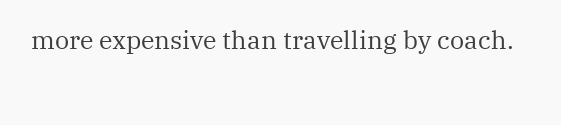more expensive than travelling by coach.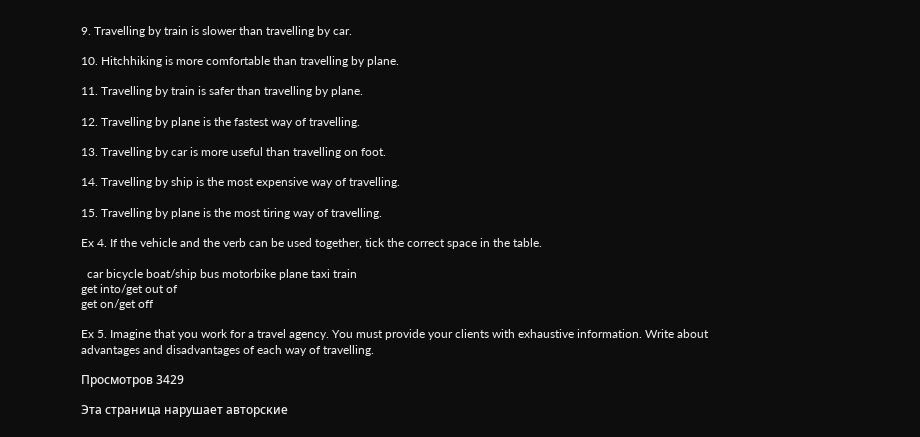9. Travelling by train is slower than travelling by car.

10. Hitchhiking is more comfortable than travelling by plane.

11. Travelling by train is safer than travelling by plane.

12. Travelling by plane is the fastest way of travelling.

13. Travelling by car is more useful than travelling on foot.

14. Travelling by ship is the most expensive way of travelling.

15. Travelling by plane is the most tiring way of travelling.

Ex 4. If the vehicle and the verb can be used together, tick the correct space in the table.

  car bicycle boat/ship bus motorbike plane taxi train
get into/get out of
get on/get off

Ex 5. Imagine that you work for a travel agency. You must provide your clients with exhaustive information. Write about advantages and disadvantages of each way of travelling.

Просмотров 3429

Эта страница нарушает авторские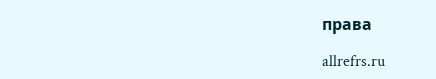права

allrefrs.ru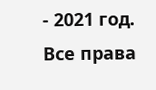- 2021 год. Все права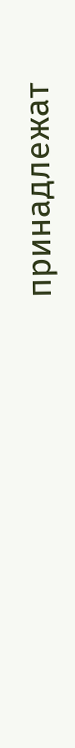принадлежат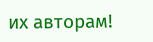их авторам!